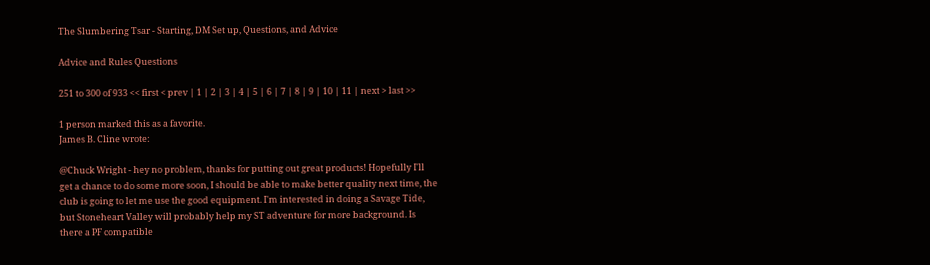The Slumbering Tsar - Starting, DM Set up, Questions, and Advice

Advice and Rules Questions

251 to 300 of 933 << first < prev | 1 | 2 | 3 | 4 | 5 | 6 | 7 | 8 | 9 | 10 | 11 | next > last >>

1 person marked this as a favorite.
James B. Cline wrote:

@Chuck Wright - hey no problem, thanks for putting out great products! Hopefully I'll get a chance to do some more soon, I should be able to make better quality next time, the club is going to let me use the good equipment. I'm interested in doing a Savage Tide, but Stoneheart Valley will probably help my ST adventure for more background. Is there a PF compatible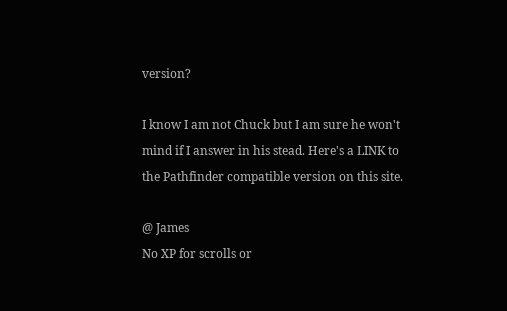version?

I know I am not Chuck but I am sure he won't mind if I answer in his stead. Here's a LINK to the Pathfinder compatible version on this site.

@ James
No XP for scrolls or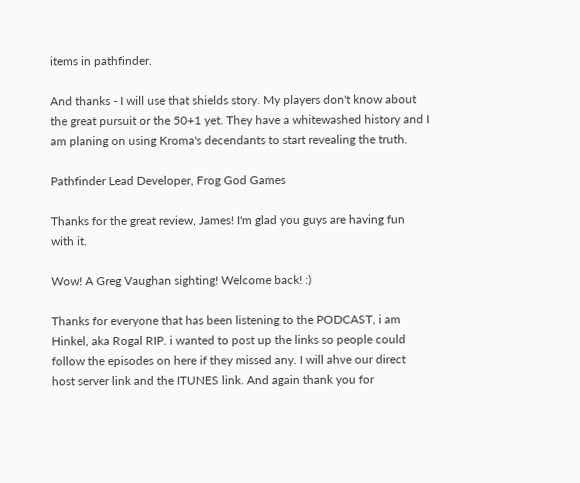items in pathfinder.

And thanks - I will use that shields story. My players don't know about the great pursuit or the 50+1 yet. They have a whitewashed history and I am planing on using Kroma's decendants to start revealing the truth.

Pathfinder Lead Developer, Frog God Games

Thanks for the great review, James! I'm glad you guys are having fun with it.

Wow! A Greg Vaughan sighting! Welcome back! :)

Thanks for everyone that has been listening to the PODCAST, i am Hinkel, aka Rogal RIP. i wanted to post up the links so people could follow the episodes on here if they missed any. I will ahve our direct host server link and the ITUNES link. And again thank you for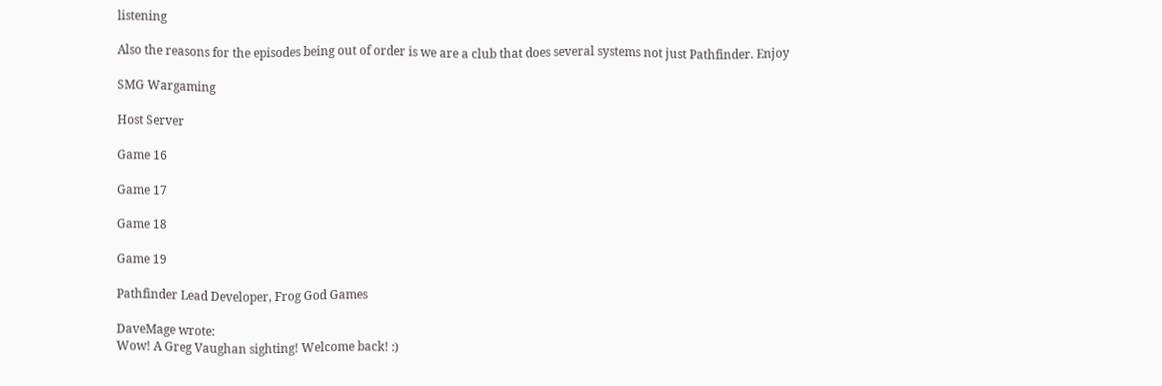listening

Also the reasons for the episodes being out of order is we are a club that does several systems not just Pathfinder. Enjoy

SMG Wargaming

Host Server

Game 16

Game 17

Game 18

Game 19

Pathfinder Lead Developer, Frog God Games

DaveMage wrote:
Wow! A Greg Vaughan sighting! Welcome back! :)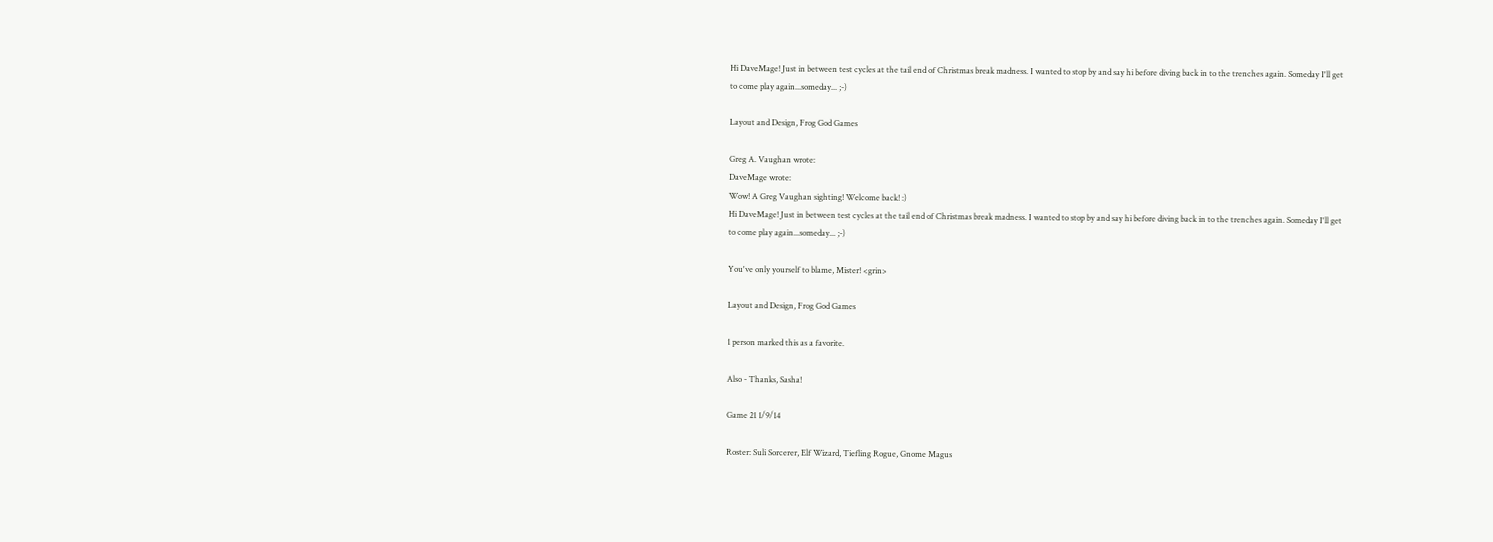Hi DaveMage! Just in between test cycles at the tail end of Christmas break madness. I wanted to stop by and say hi before diving back in to the trenches again. Someday I'll get to come play again...someday... ;-)

Layout and Design, Frog God Games

Greg A. Vaughan wrote:
DaveMage wrote:
Wow! A Greg Vaughan sighting! Welcome back! :)
Hi DaveMage! Just in between test cycles at the tail end of Christmas break madness. I wanted to stop by and say hi before diving back in to the trenches again. Someday I'll get to come play again...someday... ;-)

You've only yourself to blame, Mister! <grin>

Layout and Design, Frog God Games

1 person marked this as a favorite.

Also - Thanks, Sasha!

Game 21 1/9/14

Roster: Suli Sorcerer, Elf Wizard, Tiefling Rogue, Gnome Magus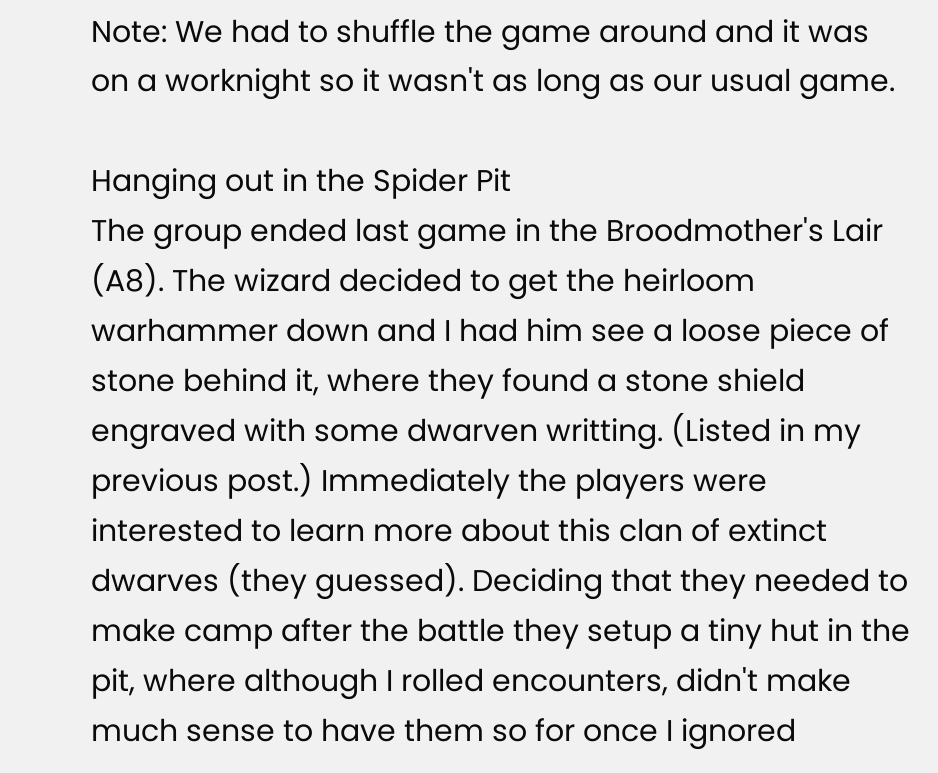Note: We had to shuffle the game around and it was on a worknight so it wasn't as long as our usual game.

Hanging out in the Spider Pit
The group ended last game in the Broodmother's Lair (A8). The wizard decided to get the heirloom warhammer down and I had him see a loose piece of stone behind it, where they found a stone shield engraved with some dwarven writting. (Listed in my previous post.) Immediately the players were interested to learn more about this clan of extinct dwarves (they guessed). Deciding that they needed to make camp after the battle they setup a tiny hut in the pit, where although I rolled encounters, didn't make much sense to have them so for once I ignored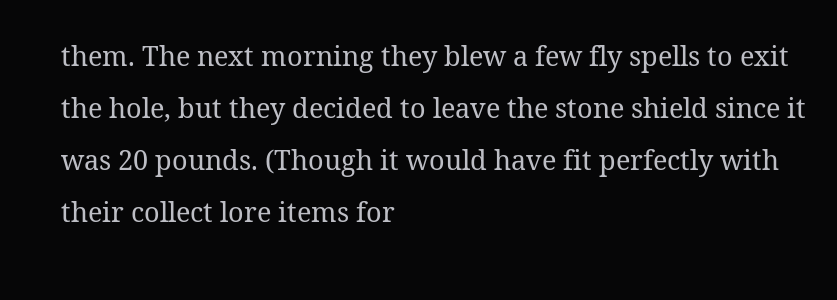them. The next morning they blew a few fly spells to exit the hole, but they decided to leave the stone shield since it was 20 pounds. (Though it would have fit perfectly with their collect lore items for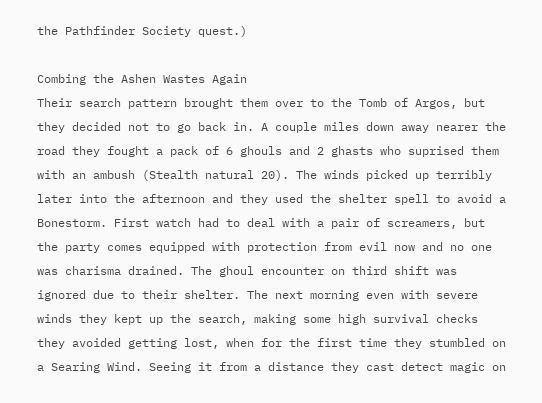the Pathfinder Society quest.)

Combing the Ashen Wastes Again
Their search pattern brought them over to the Tomb of Argos, but they decided not to go back in. A couple miles down away nearer the road they fought a pack of 6 ghouls and 2 ghasts who suprised them with an ambush (Stealth natural 20). The winds picked up terribly later into the afternoon and they used the shelter spell to avoid a Bonestorm. First watch had to deal with a pair of screamers, but the party comes equipped with protection from evil now and no one was charisma drained. The ghoul encounter on third shift was ignored due to their shelter. The next morning even with severe winds they kept up the search, making some high survival checks they avoided getting lost, when for the first time they stumbled on a Searing Wind. Seeing it from a distance they cast detect magic on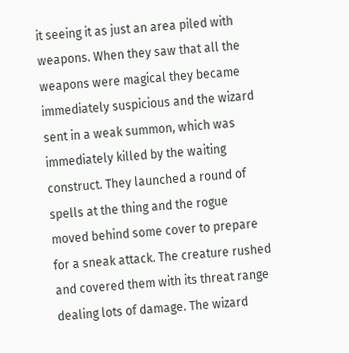it seeing it as just an area piled with weapons. When they saw that all the weapons were magical they became immediately suspicious and the wizard sent in a weak summon, which was immediately killed by the waiting construct. They launched a round of spells at the thing and the rogue moved behind some cover to prepare for a sneak attack. The creature rushed and covered them with its threat range dealing lots of damage. The wizard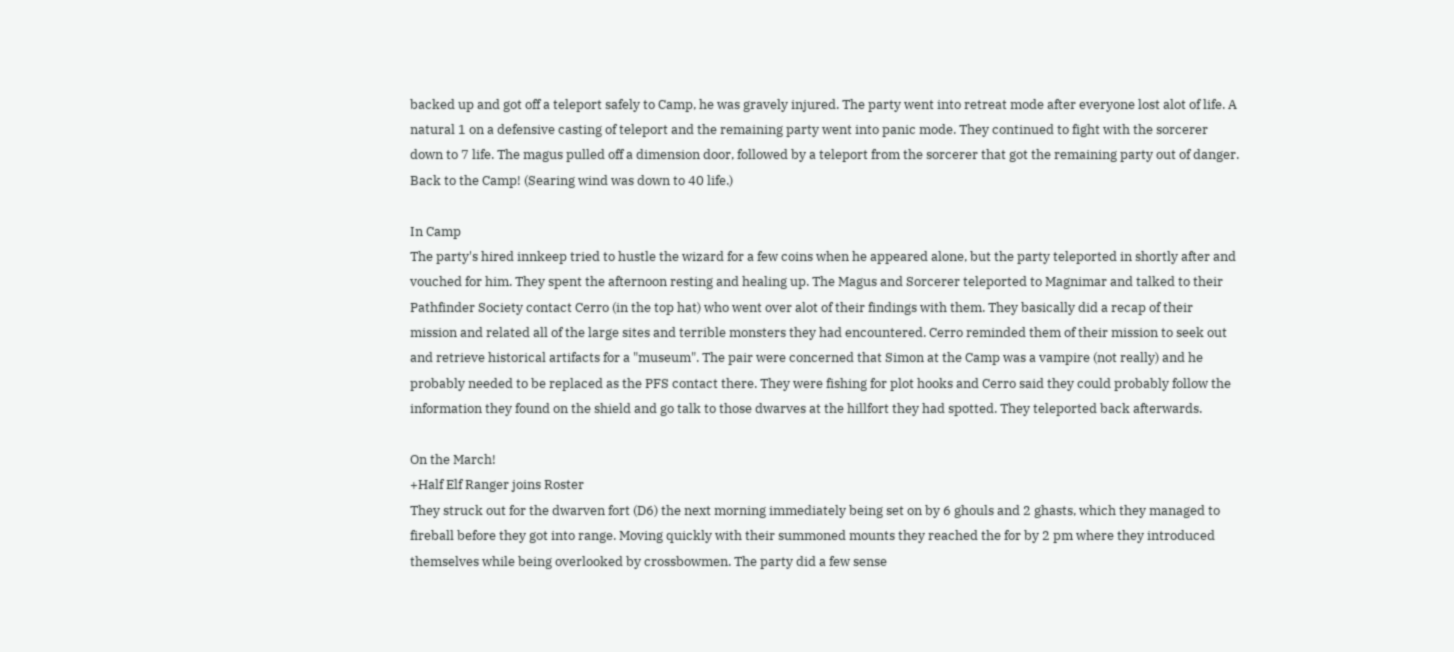backed up and got off a teleport safely to Camp, he was gravely injured. The party went into retreat mode after everyone lost alot of life. A natural 1 on a defensive casting of teleport and the remaining party went into panic mode. They continued to fight with the sorcerer down to 7 life. The magus pulled off a dimension door, followed by a teleport from the sorcerer that got the remaining party out of danger. Back to the Camp! (Searing wind was down to 40 life.)

In Camp
The party's hired innkeep tried to hustle the wizard for a few coins when he appeared alone, but the party teleported in shortly after and vouched for him. They spent the afternoon resting and healing up. The Magus and Sorcerer teleported to Magnimar and talked to their Pathfinder Society contact Cerro (in the top hat) who went over alot of their findings with them. They basically did a recap of their mission and related all of the large sites and terrible monsters they had encountered. Cerro reminded them of their mission to seek out and retrieve historical artifacts for a "museum". The pair were concerned that Simon at the Camp was a vampire (not really) and he probably needed to be replaced as the PFS contact there. They were fishing for plot hooks and Cerro said they could probably follow the information they found on the shield and go talk to those dwarves at the hillfort they had spotted. They teleported back afterwards.

On the March!
+Half Elf Ranger joins Roster
They struck out for the dwarven fort (D6) the next morning immediately being set on by 6 ghouls and 2 ghasts, which they managed to fireball before they got into range. Moving quickly with their summoned mounts they reached the for by 2 pm where they introduced themselves while being overlooked by crossbowmen. The party did a few sense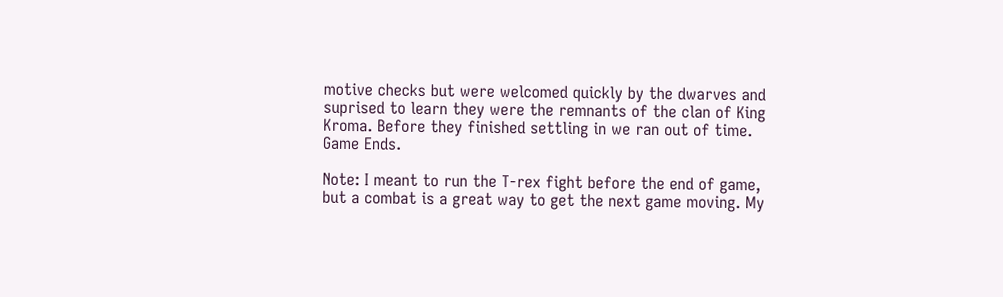motive checks but were welcomed quickly by the dwarves and suprised to learn they were the remnants of the clan of King Kroma. Before they finished settling in we ran out of time. Game Ends.

Note: I meant to run the T-rex fight before the end of game, but a combat is a great way to get the next game moving. My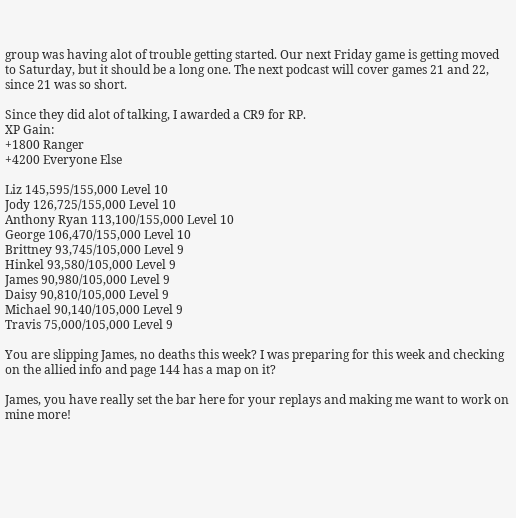group was having alot of trouble getting started. Our next Friday game is getting moved to Saturday, but it should be a long one. The next podcast will cover games 21 and 22, since 21 was so short.

Since they did alot of talking, I awarded a CR9 for RP.
XP Gain:
+1800 Ranger
+4200 Everyone Else

Liz 145,595/155,000 Level 10
Jody 126,725/155,000 Level 10
Anthony Ryan 113,100/155,000 Level 10
George 106,470/155,000 Level 10
Brittney 93,745/105,000 Level 9
Hinkel 93,580/105,000 Level 9
James 90,980/105,000 Level 9
Daisy 90,810/105,000 Level 9
Michael 90,140/105,000 Level 9
Travis 75,000/105,000 Level 9

You are slipping James, no deaths this week? I was preparing for this week and checking on the allied info and page 144 has a map on it?

James, you have really set the bar here for your replays and making me want to work on mine more!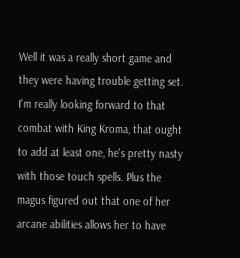Well it was a really short game and they were having trouble getting set. I'm really looking forward to that combat with King Kroma, that ought to add at least one, he's pretty nasty with those touch spells. Plus the magus figured out that one of her arcane abilities allows her to have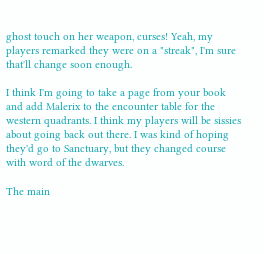ghost touch on her weapon, curses! Yeah, my players remarked they were on a "streak", I'm sure that'll change soon enough.

I think I'm going to take a page from your book and add Malerix to the encounter table for the western quadrants. I think my players will be sissies about going back out there. I was kind of hoping they'd go to Sanctuary, but they changed course with word of the dwarves.

The main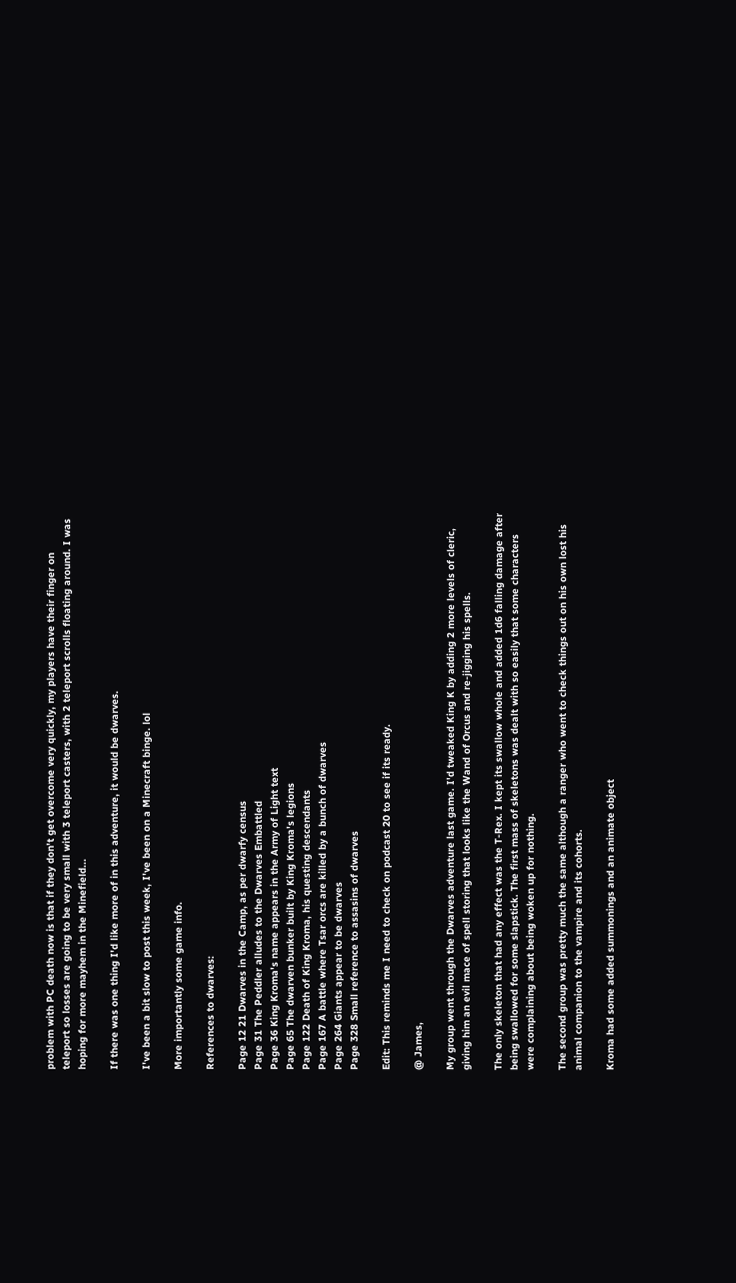problem with PC death now is that if they don't get overcome very quickly, my players have their finger on teleport so losses are going to be very small with 3 teleport casters, with 2 teleport scrolls floating around. I was hoping for more mayhem in the Minefield...

If there was one thing I'd like more of in this adventure, it would be dwarves.

I've been a bit slow to post this week, I've been on a Minecraft binge. lol

More importantly some game info.

References to dwarves:

Page 12 21 Dwarves in the Camp, as per dwarfy census
Page 31 The Peddler alludes to the Dwarves Embattled
Page 36 King Kroma's name appears in the Army of Light text
Page 65 The dwarven bunker built by King Kroma's legions
Page 122 Death of King Kroma, his questing descendants
Page 167 A battle where Tsar orcs are killed by a bunch of dwarves
Page 264 Giants appear to be dwarves
Page 328 Small reference to assasins of dwarves

Edit: This reminds me I need to check on podcast 20 to see if its ready.

@ James,

My group went through the Dwarves adventure last game. I'd tweaked King K by adding 2 more levels of cleric, giving him an evil mace of spell storing that looks like the Wand of Orcus and re-jigging his spells.

The only skeleton that had any effect was the T-Rex. I kept its swallow whole and added 1d6 falling damage after being swallowed for some slapstick. The first mass of skeletons was dealt with so easily that some characters were complaining about being woken up for nothing.

The second group was pretty much the same although a ranger who went to check things out on his own lost his animal companion to the vampire and its cohorts.

Kroma had some added summonings and an animate object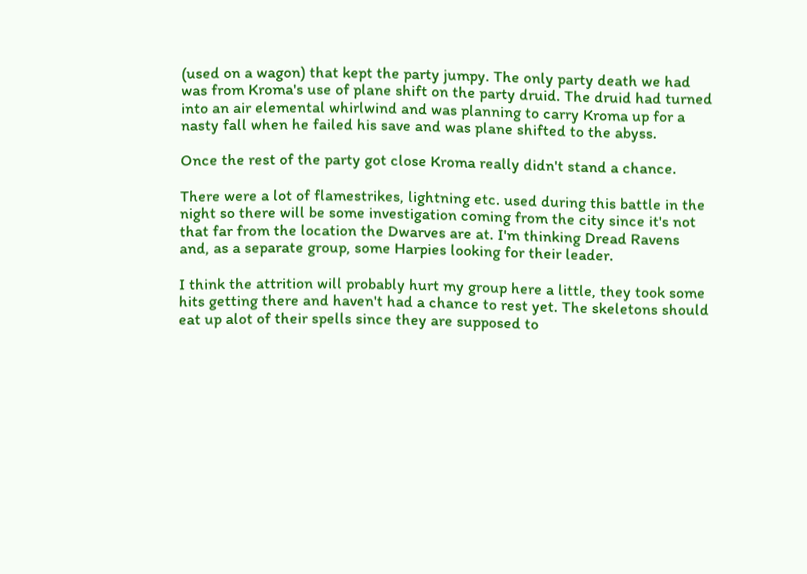(used on a wagon) that kept the party jumpy. The only party death we had was from Kroma's use of plane shift on the party druid. The druid had turned into an air elemental whirlwind and was planning to carry Kroma up for a nasty fall when he failed his save and was plane shifted to the abyss.

Once the rest of the party got close Kroma really didn't stand a chance.

There were a lot of flamestrikes, lightning etc. used during this battle in the night so there will be some investigation coming from the city since it's not that far from the location the Dwarves are at. I'm thinking Dread Ravens and, as a separate group, some Harpies looking for their leader.

I think the attrition will probably hurt my group here a little, they took some hits getting there and haven't had a chance to rest yet. The skeletons should eat up alot of their spells since they are supposed to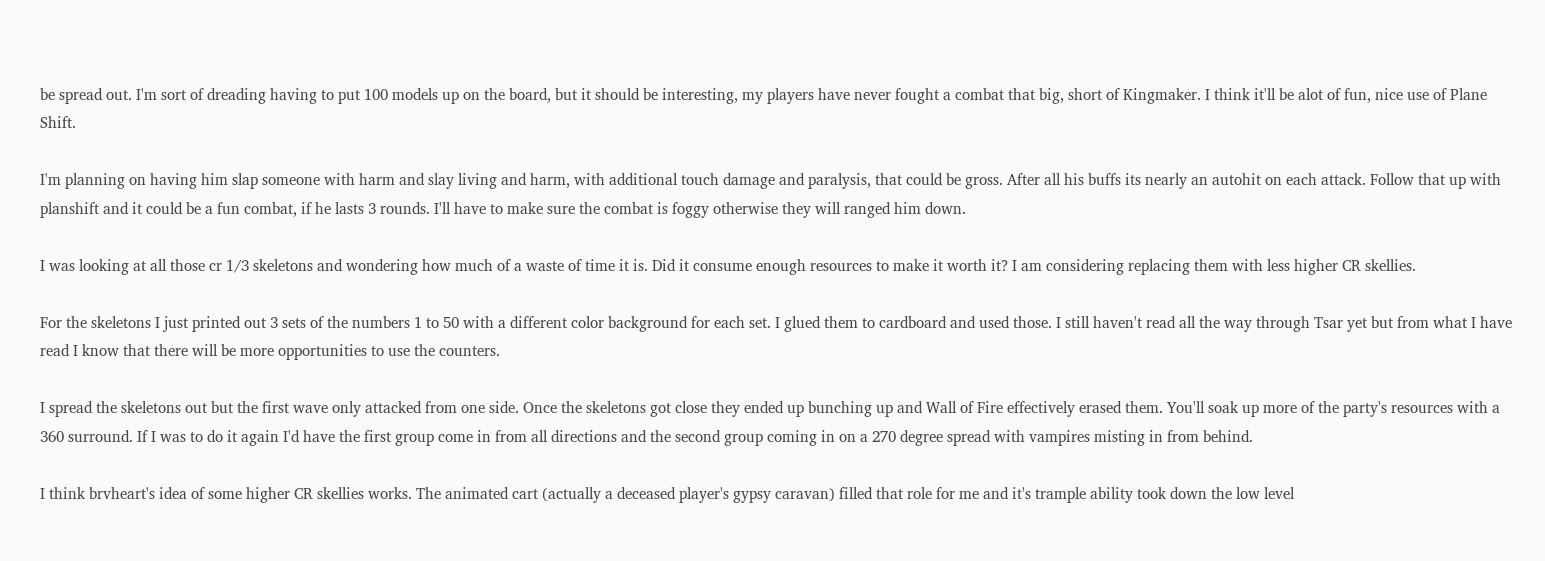be spread out. I'm sort of dreading having to put 100 models up on the board, but it should be interesting, my players have never fought a combat that big, short of Kingmaker. I think it'll be alot of fun, nice use of Plane Shift.

I'm planning on having him slap someone with harm and slay living and harm, with additional touch damage and paralysis, that could be gross. After all his buffs its nearly an autohit on each attack. Follow that up with planshift and it could be a fun combat, if he lasts 3 rounds. I'll have to make sure the combat is foggy otherwise they will ranged him down.

I was looking at all those cr 1/3 skeletons and wondering how much of a waste of time it is. Did it consume enough resources to make it worth it? I am considering replacing them with less higher CR skellies.

For the skeletons I just printed out 3 sets of the numbers 1 to 50 with a different color background for each set. I glued them to cardboard and used those. I still haven't read all the way through Tsar yet but from what I have read I know that there will be more opportunities to use the counters.

I spread the skeletons out but the first wave only attacked from one side. Once the skeletons got close they ended up bunching up and Wall of Fire effectively erased them. You'll soak up more of the party's resources with a 360 surround. If I was to do it again I'd have the first group come in from all directions and the second group coming in on a 270 degree spread with vampires misting in from behind.

I think brvheart's idea of some higher CR skellies works. The animated cart (actually a deceased player's gypsy caravan) filled that role for me and it's trample ability took down the low level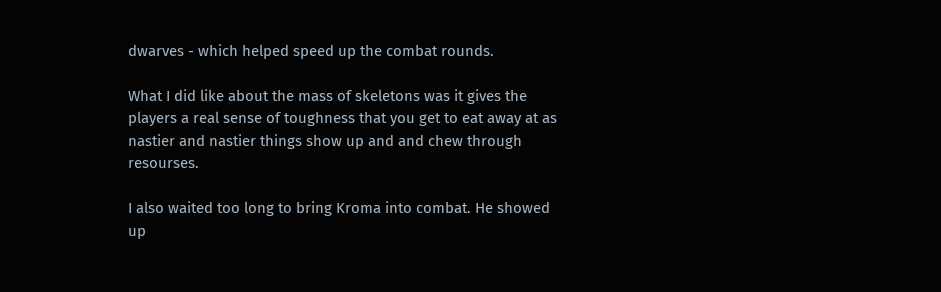dwarves - which helped speed up the combat rounds.

What I did like about the mass of skeletons was it gives the players a real sense of toughness that you get to eat away at as nastier and nastier things show up and and chew through resourses.

I also waited too long to bring Kroma into combat. He showed up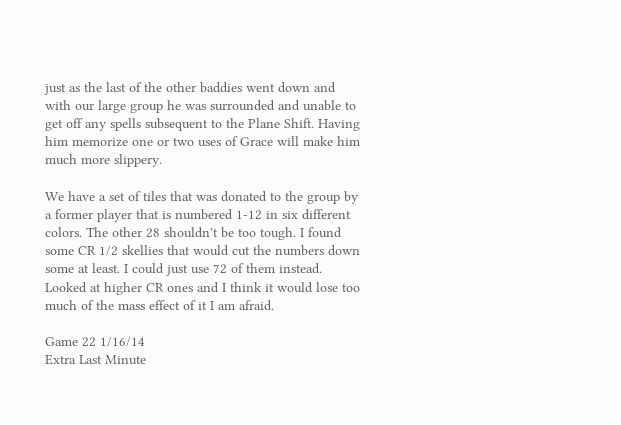just as the last of the other baddies went down and with our large group he was surrounded and unable to get off any spells subsequent to the Plane Shift. Having him memorize one or two uses of Grace will make him much more slippery.

We have a set of tiles that was donated to the group by a former player that is numbered 1-12 in six different colors. The other 28 shouldn't be too tough. I found some CR 1/2 skellies that would cut the numbers down some at least. I could just use 72 of them instead. Looked at higher CR ones and I think it would lose too much of the mass effect of it I am afraid.

Game 22 1/16/14
Extra Last Minute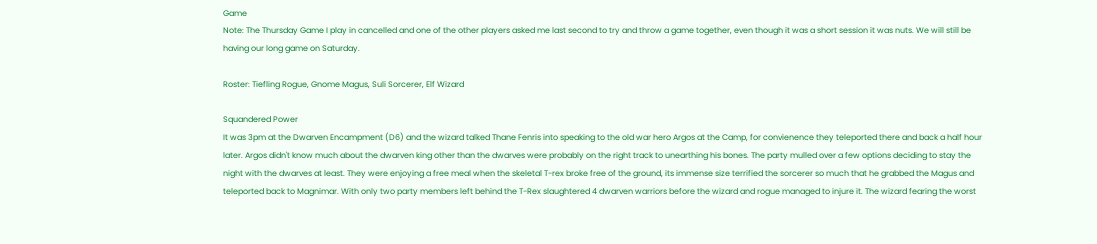Game
Note: The Thursday Game I play in cancelled and one of the other players asked me last second to try and throw a game together, even though it was a short session it was nuts. We will still be having our long game on Saturday.

Roster: Tiefling Rogue, Gnome Magus, Suli Sorcerer, Elf Wizard

Squandered Power
It was 3pm at the Dwarven Encampment (D6) and the wizard talked Thane Fenris into speaking to the old war hero Argos at the Camp, for convienence they teleported there and back a half hour later. Argos didn't know much about the dwarven king other than the dwarves were probably on the right track to unearthing his bones. The party mulled over a few options deciding to stay the night with the dwarves at least. They were enjoying a free meal when the skeletal T-rex broke free of the ground, its immense size terrified the sorcerer so much that he grabbed the Magus and teleported back to Magnimar. With only two party members left behind the T-Rex slaughtered 4 dwarven warriors before the wizard and rogue managed to injure it. The wizard fearing the worst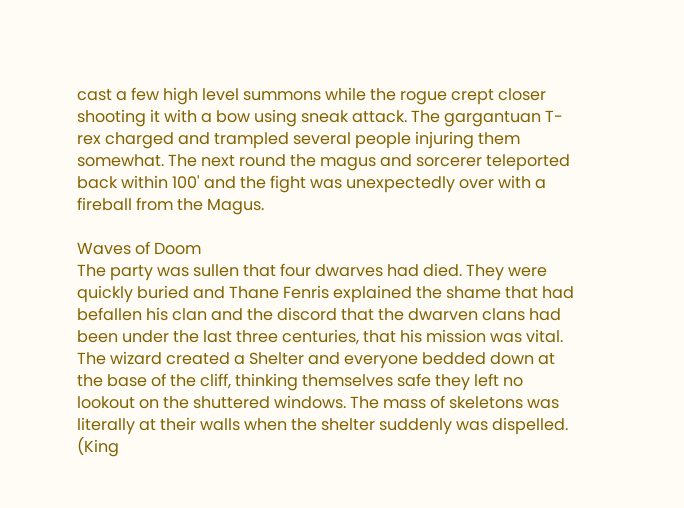cast a few high level summons while the rogue crept closer shooting it with a bow using sneak attack. The gargantuan T-rex charged and trampled several people injuring them somewhat. The next round the magus and sorcerer teleported back within 100' and the fight was unexpectedly over with a fireball from the Magus.

Waves of Doom
The party was sullen that four dwarves had died. They were quickly buried and Thane Fenris explained the shame that had befallen his clan and the discord that the dwarven clans had been under the last three centuries, that his mission was vital. The wizard created a Shelter and everyone bedded down at the base of the cliff, thinking themselves safe they left no lookout on the shuttered windows. The mass of skeletons was literally at their walls when the shelter suddenly was dispelled. (King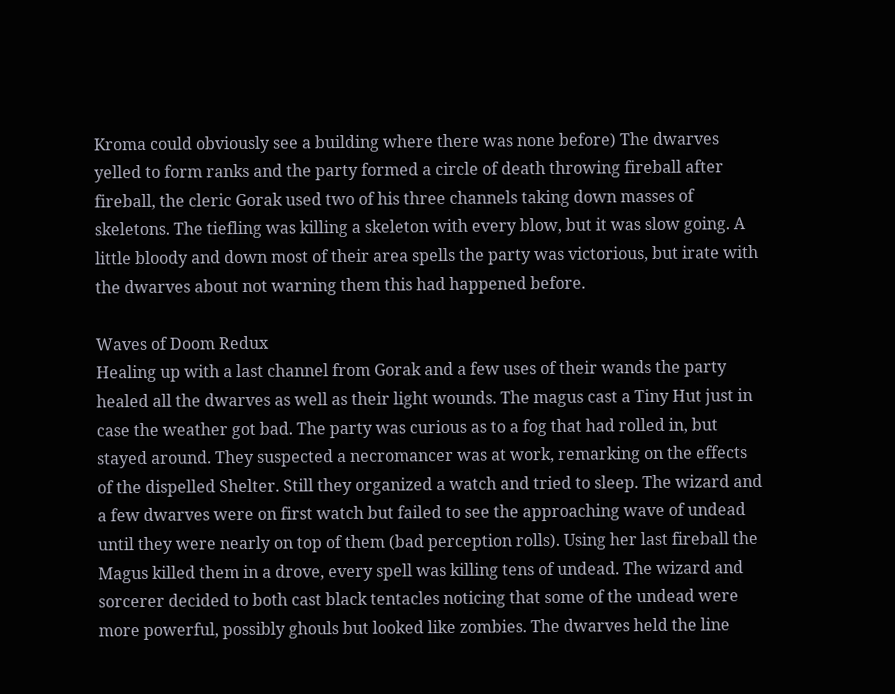Kroma could obviously see a building where there was none before) The dwarves yelled to form ranks and the party formed a circle of death throwing fireball after fireball, the cleric Gorak used two of his three channels taking down masses of skeletons. The tiefling was killing a skeleton with every blow, but it was slow going. A little bloody and down most of their area spells the party was victorious, but irate with the dwarves about not warning them this had happened before.

Waves of Doom Redux
Healing up with a last channel from Gorak and a few uses of their wands the party healed all the dwarves as well as their light wounds. The magus cast a Tiny Hut just in case the weather got bad. The party was curious as to a fog that had rolled in, but stayed around. They suspected a necromancer was at work, remarking on the effects of the dispelled Shelter. Still they organized a watch and tried to sleep. The wizard and a few dwarves were on first watch but failed to see the approaching wave of undead until they were nearly on top of them (bad perception rolls). Using her last fireball the Magus killed them in a drove, every spell was killing tens of undead. The wizard and sorcerer decided to both cast black tentacles noticing that some of the undead were more powerful, possibly ghouls but looked like zombies. The dwarves held the line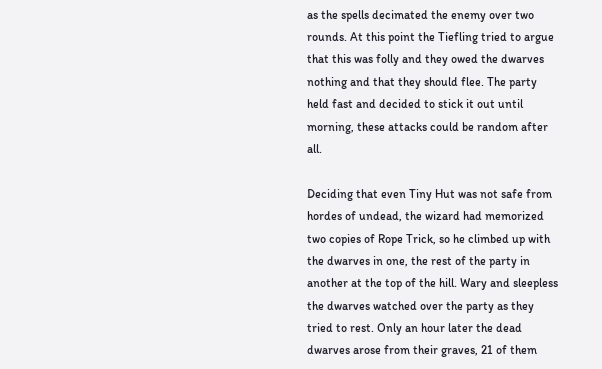as the spells decimated the enemy over two rounds. At this point the Tiefling tried to argue that this was folly and they owed the dwarves nothing and that they should flee. The party held fast and decided to stick it out until morning, these attacks could be random after all.

Deciding that even Tiny Hut was not safe from hordes of undead, the wizard had memorized two copies of Rope Trick, so he climbed up with the dwarves in one, the rest of the party in another at the top of the hill. Wary and sleepless the dwarves watched over the party as they tried to rest. Only an hour later the dead dwarves arose from their graves, 21 of them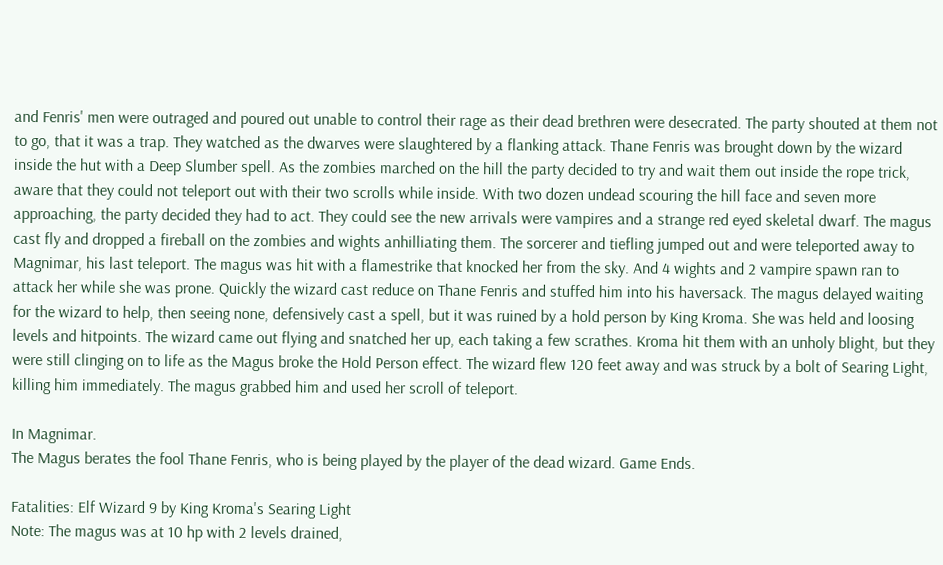and Fenris' men were outraged and poured out unable to control their rage as their dead brethren were desecrated. The party shouted at them not to go, that it was a trap. They watched as the dwarves were slaughtered by a flanking attack. Thane Fenris was brought down by the wizard inside the hut with a Deep Slumber spell. As the zombies marched on the hill the party decided to try and wait them out inside the rope trick, aware that they could not teleport out with their two scrolls while inside. With two dozen undead scouring the hill face and seven more approaching, the party decided they had to act. They could see the new arrivals were vampires and a strange red eyed skeletal dwarf. The magus cast fly and dropped a fireball on the zombies and wights anhilliating them. The sorcerer and tiefling jumped out and were teleported away to Magnimar, his last teleport. The magus was hit with a flamestrike that knocked her from the sky. And 4 wights and 2 vampire spawn ran to attack her while she was prone. Quickly the wizard cast reduce on Thane Fenris and stuffed him into his haversack. The magus delayed waiting for the wizard to help, then seeing none, defensively cast a spell, but it was ruined by a hold person by King Kroma. She was held and loosing levels and hitpoints. The wizard came out flying and snatched her up, each taking a few scrathes. Kroma hit them with an unholy blight, but they were still clinging on to life as the Magus broke the Hold Person effect. The wizard flew 120 feet away and was struck by a bolt of Searing Light, killing him immediately. The magus grabbed him and used her scroll of teleport.

In Magnimar.
The Magus berates the fool Thane Fenris, who is being played by the player of the dead wizard. Game Ends.

Fatalities: Elf Wizard 9 by King Kroma's Searing Light
Note: The magus was at 10 hp with 2 levels drained,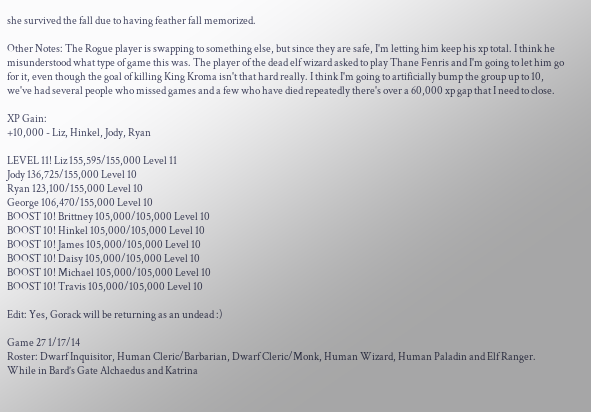she survived the fall due to having feather fall memorized.

Other Notes: The Rogue player is swapping to something else, but since they are safe, I'm letting him keep his xp total. I think he misunderstood what type of game this was. The player of the dead elf wizard asked to play Thane Fenris and I'm going to let him go for it, even though the goal of killing King Kroma isn't that hard really. I think I'm going to artificially bump the group up to 10, we've had several people who missed games and a few who have died repeatedly there's over a 60,000 xp gap that I need to close.

XP Gain:
+10,000 - Liz, Hinkel, Jody, Ryan

LEVEL 11! Liz 155,595/155,000 Level 11
Jody 136,725/155,000 Level 10
Ryan 123,100/155,000 Level 10
George 106,470/155,000 Level 10
BOOST 10! Brittney 105,000/105,000 Level 10
BOOST 10! Hinkel 105,000/105,000 Level 10
BOOST 10! James 105,000/105,000 Level 10
BOOST 10! Daisy 105,000/105,000 Level 10
BOOST 10! Michael 105,000/105,000 Level 10
BOOST 10! Travis 105,000/105,000 Level 10

Edit: Yes, Gorack will be returning as an undead :)

Game 27 1/17/14
Roster: Dwarf Inquisitor, Human Cleric/Barbarian, Dwarf Cleric/Monk, Human Wizard, Human Paladin and Elf Ranger.
While in Bard’s Gate Alchaedus and Katrina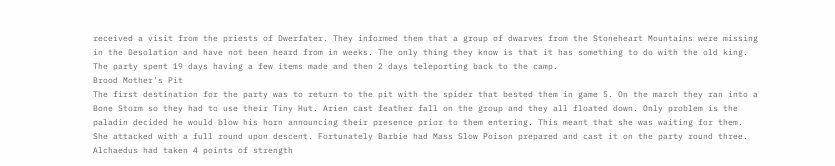received a visit from the priests of Dwerfater. They informed them that a group of dwarves from the Stoneheart Mountains were missing in the Desolation and have not been heard from in weeks. The only thing they know is that it has something to do with the old king. The party spent 19 days having a few items made and then 2 days teleporting back to the camp.
Brood Mother’s Pit
The first destination for the party was to return to the pit with the spider that bested them in game 5. On the march they ran into a Bone Storm so they had to use their Tiny Hut. Arien cast feather fall on the group and they all floated down. Only problem is the paladin decided he would blow his horn announcing their presence prior to them entering. This meant that she was waiting for them. She attacked with a full round upon descent. Fortunately Barbie had Mass Slow Poison prepared and cast it on the party round three. Alchaedus had taken 4 points of strength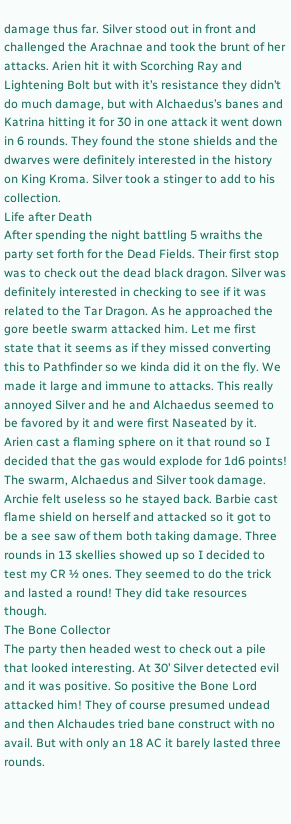damage thus far. Silver stood out in front and challenged the Arachnae and took the brunt of her attacks. Arien hit it with Scorching Ray and Lightening Bolt but with it’s resistance they didn’t do much damage, but with Alchaedus’s banes and Katrina hitting it for 30 in one attack it went down in 6 rounds. They found the stone shields and the dwarves were definitely interested in the history on King Kroma. Silver took a stinger to add to his collection.
Life after Death
After spending the night battling 5 wraiths the party set forth for the Dead Fields. Their first stop was to check out the dead black dragon. Silver was definitely interested in checking to see if it was related to the Tar Dragon. As he approached the gore beetle swarm attacked him. Let me first state that it seems as if they missed converting this to Pathfinder so we kinda did it on the fly. We made it large and immune to attacks. This really annoyed Silver and he and Alchaedus seemed to be favored by it and were first Naseated by it. Arien cast a flaming sphere on it that round so I decided that the gas would explode for 1d6 points! The swarm, Alchaedus and Silver took damage. Archie felt useless so he stayed back. Barbie cast flame shield on herself and attacked so it got to be a see saw of them both taking damage. Three rounds in 13 skellies showed up so I decided to test my CR ½ ones. They seemed to do the trick and lasted a round! They did take resources though.
The Bone Collector
The party then headed west to check out a pile that looked interesting. At 30’ Silver detected evil and it was positive. So positive the Bone Lord attacked him! They of course presumed undead and then Alchaudes tried bane construct with no avail. But with only an 18 AC it barely lasted three rounds.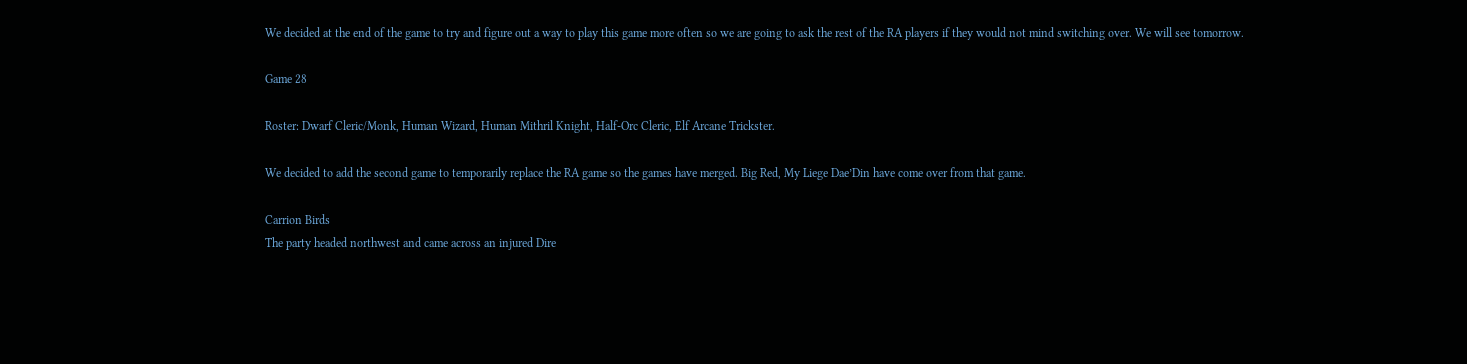We decided at the end of the game to try and figure out a way to play this game more often so we are going to ask the rest of the RA players if they would not mind switching over. We will see tomorrow.

Game 28

Roster: Dwarf Cleric/Monk, Human Wizard, Human Mithril Knight, Half-Orc Cleric, Elf Arcane Trickster.

We decided to add the second game to temporarily replace the RA game so the games have merged. Big Red, My Liege Dae’Din have come over from that game.

Carrion Birds
The party headed northwest and came across an injured Dire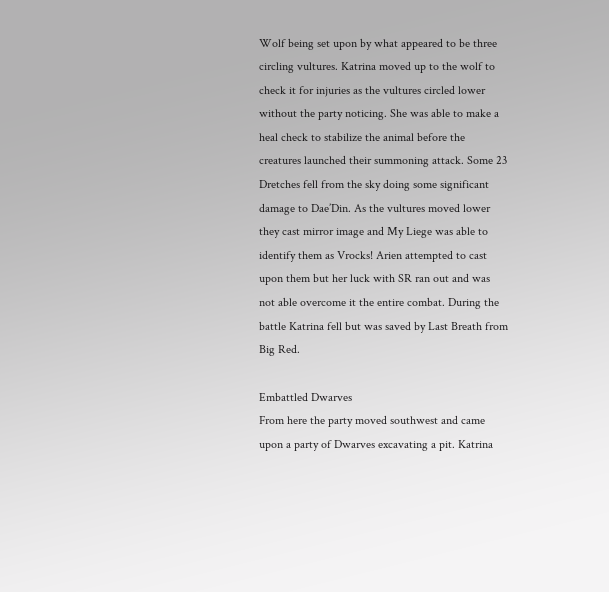Wolf being set upon by what appeared to be three circling vultures. Katrina moved up to the wolf to check it for injuries as the vultures circled lower without the party noticing. She was able to make a heal check to stabilize the animal before the creatures launched their summoning attack. Some 23 Dretches fell from the sky doing some significant damage to Dae’Din. As the vultures moved lower they cast mirror image and My Liege was able to identify them as Vrocks! Arien attempted to cast upon them but her luck with SR ran out and was not able overcome it the entire combat. During the battle Katrina fell but was saved by Last Breath from Big Red.

Embattled Dwarves
From here the party moved southwest and came upon a party of Dwarves excavating a pit. Katrina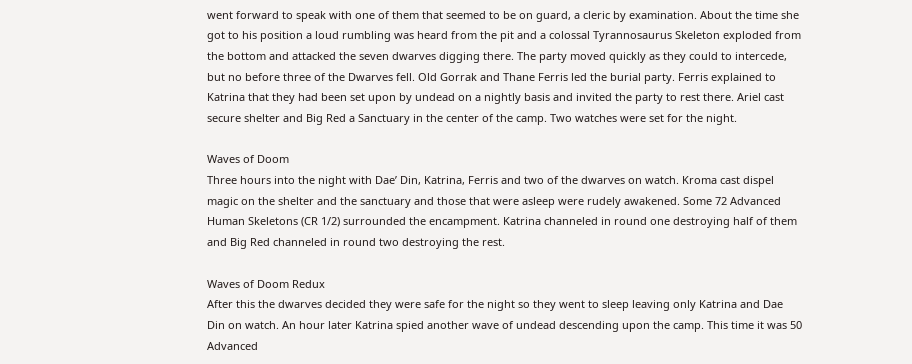went forward to speak with one of them that seemed to be on guard, a cleric by examination. About the time she got to his position a loud rumbling was heard from the pit and a colossal Tyrannosaurus Skeleton exploded from the bottom and attacked the seven dwarves digging there. The party moved quickly as they could to intercede, but no before three of the Dwarves fell. Old Gorrak and Thane Ferris led the burial party. Ferris explained to Katrina that they had been set upon by undead on a nightly basis and invited the party to rest there. Ariel cast secure shelter and Big Red a Sanctuary in the center of the camp. Two watches were set for the night.

Waves of Doom
Three hours into the night with Dae’ Din, Katrina, Ferris and two of the dwarves on watch. Kroma cast dispel magic on the shelter and the sanctuary and those that were asleep were rudely awakened. Some 72 Advanced Human Skeletons (CR 1/2) surrounded the encampment. Katrina channeled in round one destroying half of them and Big Red channeled in round two destroying the rest.

Waves of Doom Redux
After this the dwarves decided they were safe for the night so they went to sleep leaving only Katrina and Dae Din on watch. An hour later Katrina spied another wave of undead descending upon the camp. This time it was 50 Advanced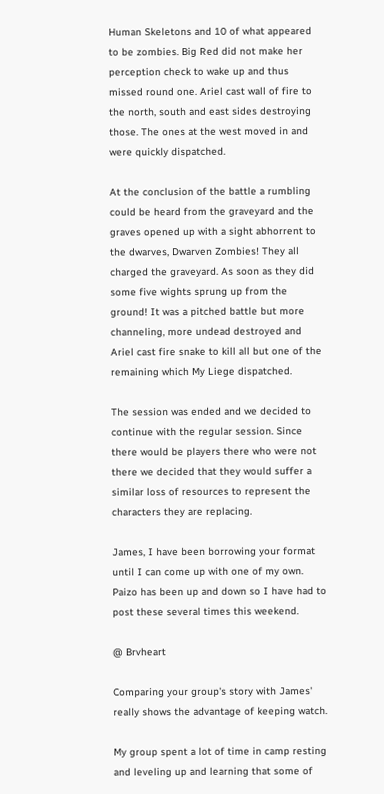Human Skeletons and 10 of what appeared to be zombies. Big Red did not make her perception check to wake up and thus missed round one. Ariel cast wall of fire to the north, south and east sides destroying those. The ones at the west moved in and were quickly dispatched.

At the conclusion of the battle a rumbling could be heard from the graveyard and the graves opened up with a sight abhorrent to the dwarves, Dwarven Zombies! They all charged the graveyard. As soon as they did some five wights sprung up from the ground! It was a pitched battle but more channeling, more undead destroyed and Ariel cast fire snake to kill all but one of the remaining which My Liege dispatched.

The session was ended and we decided to continue with the regular session. Since there would be players there who were not there we decided that they would suffer a similar loss of resources to represent the characters they are replacing.

James, I have been borrowing your format until I can come up with one of my own. Paizo has been up and down so I have had to post these several times this weekend.

@ Brvheart

Comparing your group's story with James' really shows the advantage of keeping watch.

My group spent a lot of time in camp resting and leveling up and learning that some of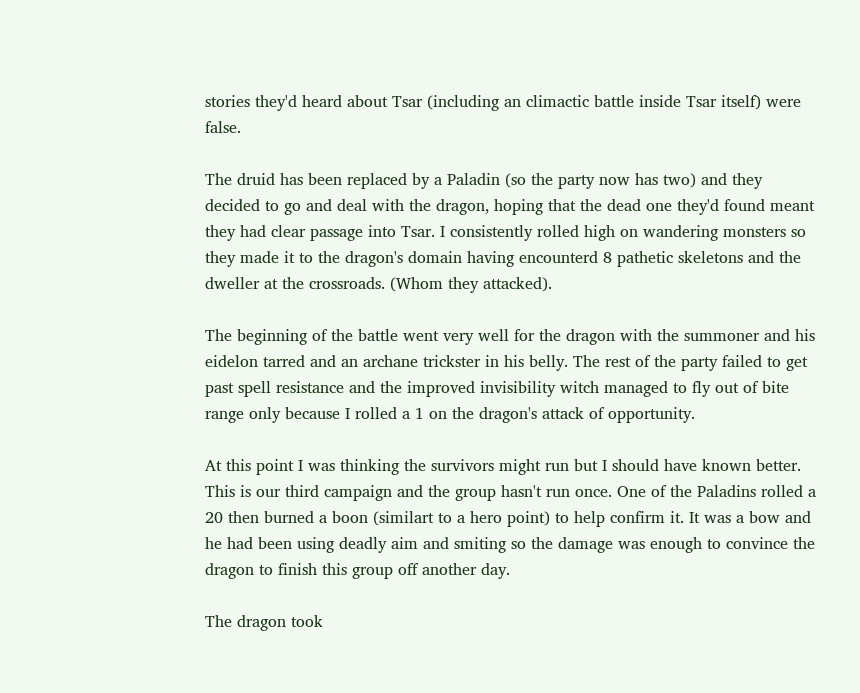stories they'd heard about Tsar (including an climactic battle inside Tsar itself) were false.

The druid has been replaced by a Paladin (so the party now has two) and they decided to go and deal with the dragon, hoping that the dead one they'd found meant they had clear passage into Tsar. I consistently rolled high on wandering monsters so they made it to the dragon's domain having encounterd 8 pathetic skeletons and the dweller at the crossroads. (Whom they attacked).

The beginning of the battle went very well for the dragon with the summoner and his eidelon tarred and an archane trickster in his belly. The rest of the party failed to get past spell resistance and the improved invisibility witch managed to fly out of bite range only because I rolled a 1 on the dragon's attack of opportunity.

At this point I was thinking the survivors might run but I should have known better. This is our third campaign and the group hasn't run once. One of the Paladins rolled a 20 then burned a boon (similart to a hero point) to help confirm it. It was a bow and he had been using deadly aim and smiting so the damage was enough to convince the dragon to finish this group off another day.

The dragon took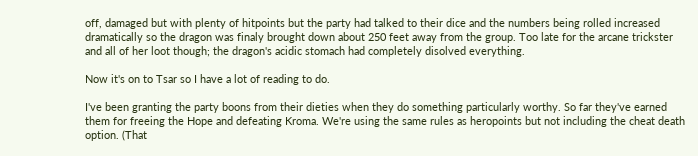off, damaged but with plenty of hitpoints but the party had talked to their dice and the numbers being rolled increased dramatically so the dragon was finaly brought down about 250 feet away from the group. Too late for the arcane trickster and all of her loot though; the dragon's acidic stomach had completely disolved everything.

Now it's on to Tsar so I have a lot of reading to do.

I've been granting the party boons from their dieties when they do something particularly worthy. So far they've earned them for freeing the Hope and defeating Kroma. We're using the same rules as heropoints but not including the cheat death option. (That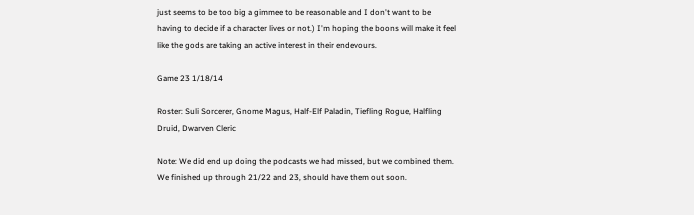just seems to be too big a gimmee to be reasonable and I don't want to be having to decide if a character lives or not.) I'm hoping the boons will make it feel like the gods are taking an active interest in their endevours.

Game 23 1/18/14

Roster: Suli Sorcerer, Gnome Magus, Half-Elf Paladin, Tiefling Rogue, Halfling Druid, Dwarven Cleric

Note: We did end up doing the podcasts we had missed, but we combined them. We finished up through 21/22 and 23, should have them out soon.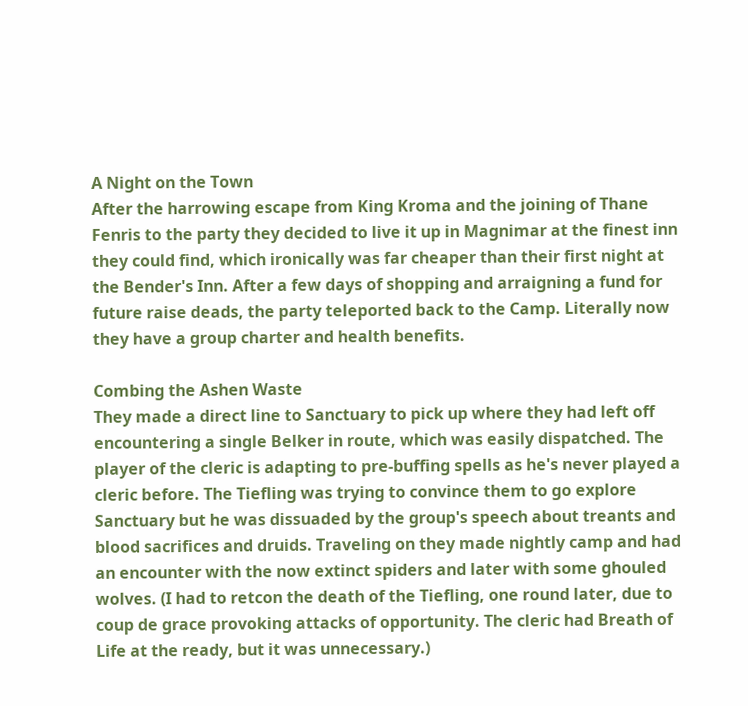A Night on the Town
After the harrowing escape from King Kroma and the joining of Thane Fenris to the party they decided to live it up in Magnimar at the finest inn they could find, which ironically was far cheaper than their first night at the Bender's Inn. After a few days of shopping and arraigning a fund for future raise deads, the party teleported back to the Camp. Literally now they have a group charter and health benefits.

Combing the Ashen Waste
They made a direct line to Sanctuary to pick up where they had left off encountering a single Belker in route, which was easily dispatched. The player of the cleric is adapting to pre-buffing spells as he's never played a cleric before. The Tiefling was trying to convince them to go explore Sanctuary but he was dissuaded by the group's speech about treants and blood sacrifices and druids. Traveling on they made nightly camp and had an encounter with the now extinct spiders and later with some ghouled wolves. (I had to retcon the death of the Tiefling, one round later, due to coup de grace provoking attacks of opportunity. The cleric had Breath of Life at the ready, but it was unnecessary.)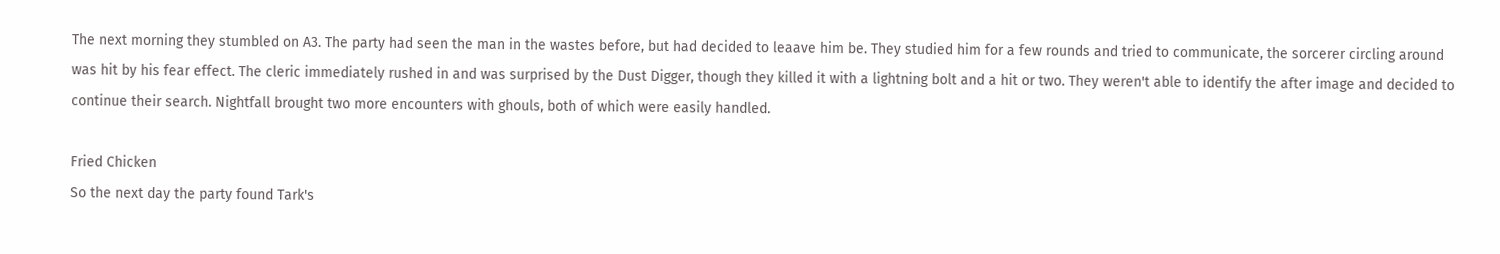The next morning they stumbled on A3. The party had seen the man in the wastes before, but had decided to leaave him be. They studied him for a few rounds and tried to communicate, the sorcerer circling around was hit by his fear effect. The cleric immediately rushed in and was surprised by the Dust Digger, though they killed it with a lightning bolt and a hit or two. They weren't able to identify the after image and decided to continue their search. Nightfall brought two more encounters with ghouls, both of which were easily handled.

Fried Chicken
So the next day the party found Tark's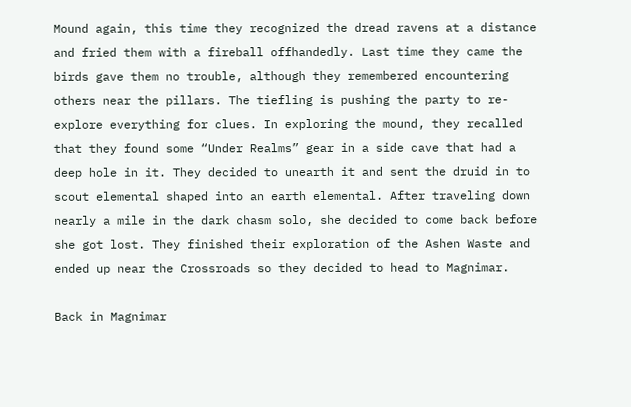Mound again, this time they recognized the dread ravens at a distance and fried them with a fireball offhandedly. Last time they came the birds gave them no trouble, although they remembered encountering others near the pillars. The tiefling is pushing the party to re-explore everything for clues. In exploring the mound, they recalled that they found some “Under Realms” gear in a side cave that had a deep hole in it. They decided to unearth it and sent the druid in to scout elemental shaped into an earth elemental. After traveling down nearly a mile in the dark chasm solo, she decided to come back before she got lost. They finished their exploration of the Ashen Waste and ended up near the Crossroads so they decided to head to Magnimar.

Back in Magnimar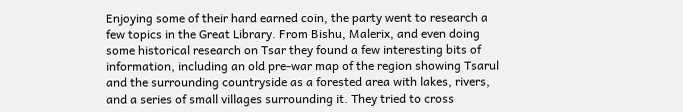Enjoying some of their hard earned coin, the party went to research a few topics in the Great Library. From Bishu, Malerix, and even doing some historical research on Tsar they found a few interesting bits of information, including an old pre-war map of the region showing Tsarul and the surrounding countryside as a forested area with lakes, rivers, and a series of small villages surrounding it. They tried to cross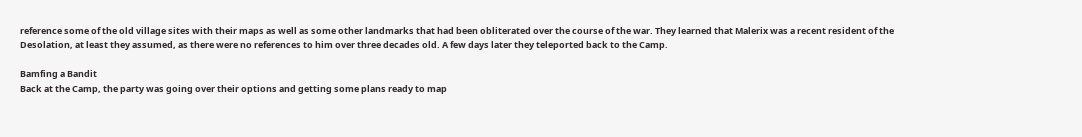reference some of the old village sites with their maps as well as some other landmarks that had been obliterated over the course of the war. They learned that Malerix was a recent resident of the Desolation, at least they assumed, as there were no references to him over three decades old. A few days later they teleported back to the Camp.

Bamfing a Bandit
Back at the Camp, the party was going over their options and getting some plans ready to map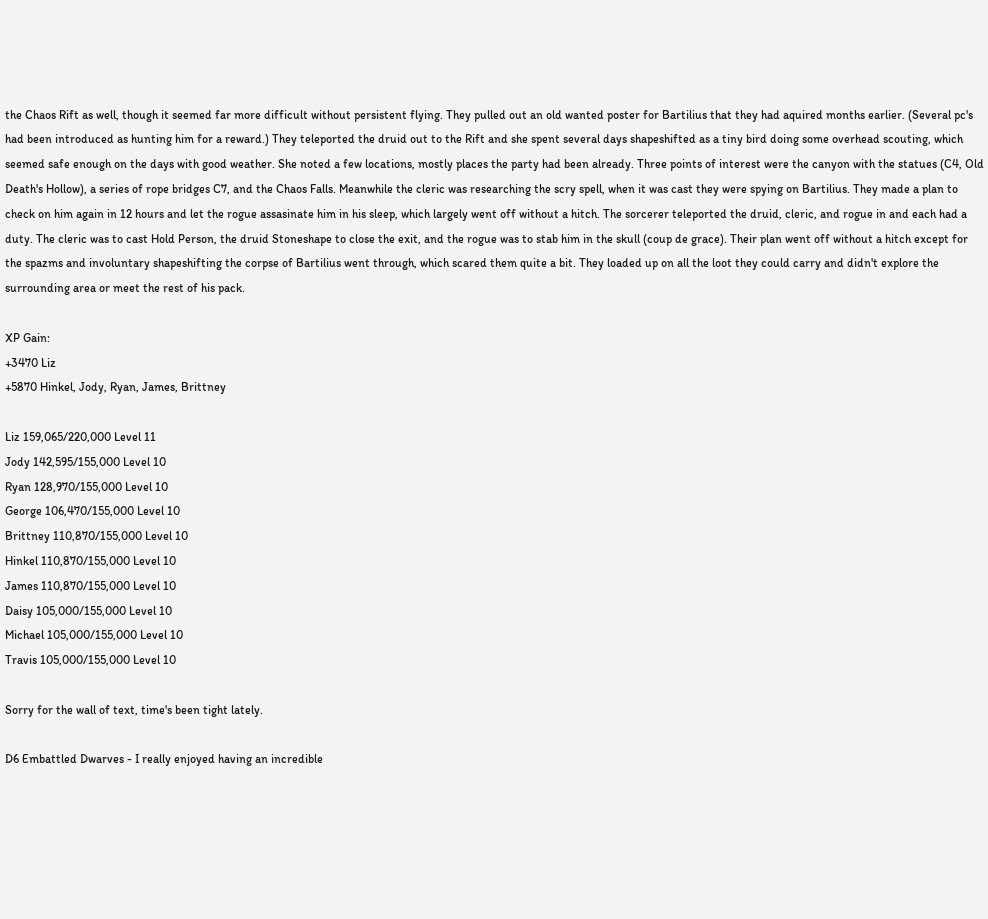the Chaos Rift as well, though it seemed far more difficult without persistent flying. They pulled out an old wanted poster for Bartilius that they had aquired months earlier. (Several pc's had been introduced as hunting him for a reward.) They teleported the druid out to the Rift and she spent several days shapeshifted as a tiny bird doing some overhead scouting, which seemed safe enough on the days with good weather. She noted a few locations, mostly places the party had been already. Three points of interest were the canyon with the statues (C4, Old Death's Hollow), a series of rope bridges C7, and the Chaos Falls. Meanwhile the cleric was researching the scry spell, when it was cast they were spying on Bartilius. They made a plan to check on him again in 12 hours and let the rogue assasinate him in his sleep, which largely went off without a hitch. The sorcerer teleported the druid, cleric, and rogue in and each had a duty. The cleric was to cast Hold Person, the druid Stoneshape to close the exit, and the rogue was to stab him in the skull (coup de grace). Their plan went off without a hitch except for the spazms and involuntary shapeshifting the corpse of Bartilius went through, which scared them quite a bit. They loaded up on all the loot they could carry and didn't explore the surrounding area or meet the rest of his pack.

XP Gain:
+3470 Liz
+5870 Hinkel, Jody, Ryan, James, Brittney

Liz 159,065/220,000 Level 11
Jody 142,595/155,000 Level 10
Ryan 128,970/155,000 Level 10
George 106,470/155,000 Level 10
Brittney 110,870/155,000 Level 10
Hinkel 110,870/155,000 Level 10
James 110,870/155,000 Level 10
Daisy 105,000/155,000 Level 10
Michael 105,000/155,000 Level 10
Travis 105,000/155,000 Level 10

Sorry for the wall of text, time's been tight lately.

D6 Embattled Dwarves - I really enjoyed having an incredible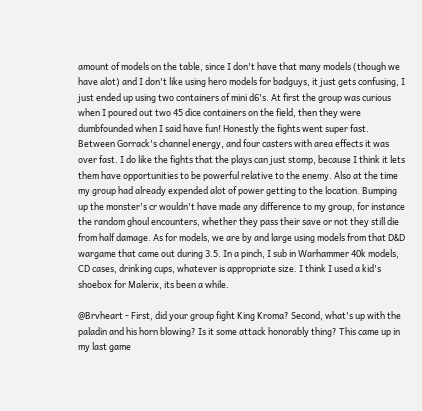amount of models on the table, since I don't have that many models (though we have alot) and I don't like using hero models for badguys, it just gets confusing, I just ended up using two containers of mini d6's. At first the group was curious when I poured out two 45 dice containers on the field, then they were dumbfounded when I said have fun! Honestly the fights went super fast. Between Gorrack's channel energy, and four casters with area effects it was over fast. I do like the fights that the plays can just stomp, because I think it lets them have opportunities to be powerful relative to the enemy. Also at the time my group had already expended alot of power getting to the location. Bumping up the monster's cr wouldn't have made any difference to my group, for instance the random ghoul encounters, whether they pass their save or not they still die from half damage. As for models, we are by and large using models from that D&D wargame that came out during 3.5. In a pinch, I sub in Warhammer 40k models, CD cases, drinking cups, whatever is appropriate size. I think I used a kid's shoebox for Malerix, its been a while.

@Brvheart - First, did your group fight King Kroma? Second, what's up with the paladin and his horn blowing? Is it some attack honorably thing? This came up in my last game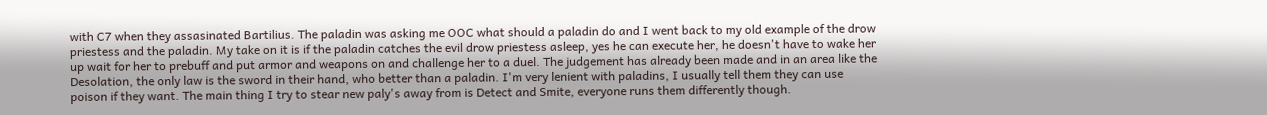with C7 when they assasinated Bartilius. The paladin was asking me OOC what should a paladin do and I went back to my old example of the drow priestess and the paladin. My take on it is if the paladin catches the evil drow priestess asleep, yes he can execute her, he doesn't have to wake her up wait for her to prebuff and put armor and weapons on and challenge her to a duel. The judgement has already been made and in an area like the Desolation, the only law is the sword in their hand, who better than a paladin. I'm very lenient with paladins, I usually tell them they can use poison if they want. The main thing I try to stear new paly's away from is Detect and Smite, everyone runs them differently though.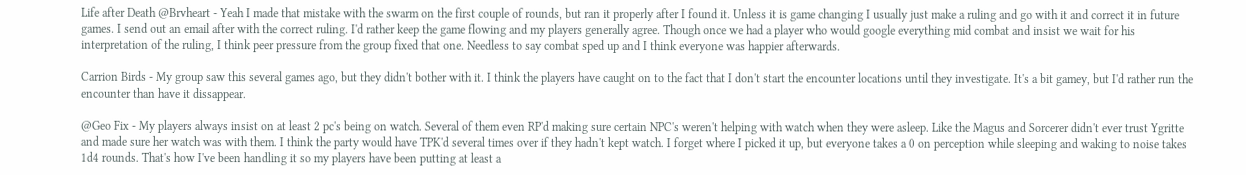Life after Death @Brvheart - Yeah I made that mistake with the swarm on the first couple of rounds, but ran it properly after I found it. Unless it is game changing I usually just make a ruling and go with it and correct it in future games. I send out an email after with the correct ruling. I'd rather keep the game flowing and my players generally agree. Though once we had a player who would google everything mid combat and insist we wait for his interpretation of the ruling, I think peer pressure from the group fixed that one. Needless to say combat sped up and I think everyone was happier afterwards.

Carrion Birds - My group saw this several games ago, but they didn't bother with it. I think the players have caught on to the fact that I don't start the encounter locations until they investigate. It's a bit gamey, but I'd rather run the encounter than have it dissappear.

@Geo Fix - My players always insist on at least 2 pc's being on watch. Several of them even RP'd making sure certain NPC's weren't helping with watch when they were asleep. Like the Magus and Sorcerer didn't ever trust Ygritte and made sure her watch was with them. I think the party would have TPK'd several times over if they hadn't kept watch. I forget where I picked it up, but everyone takes a 0 on perception while sleeping and waking to noise takes 1d4 rounds. That's how I've been handling it so my players have been putting at least a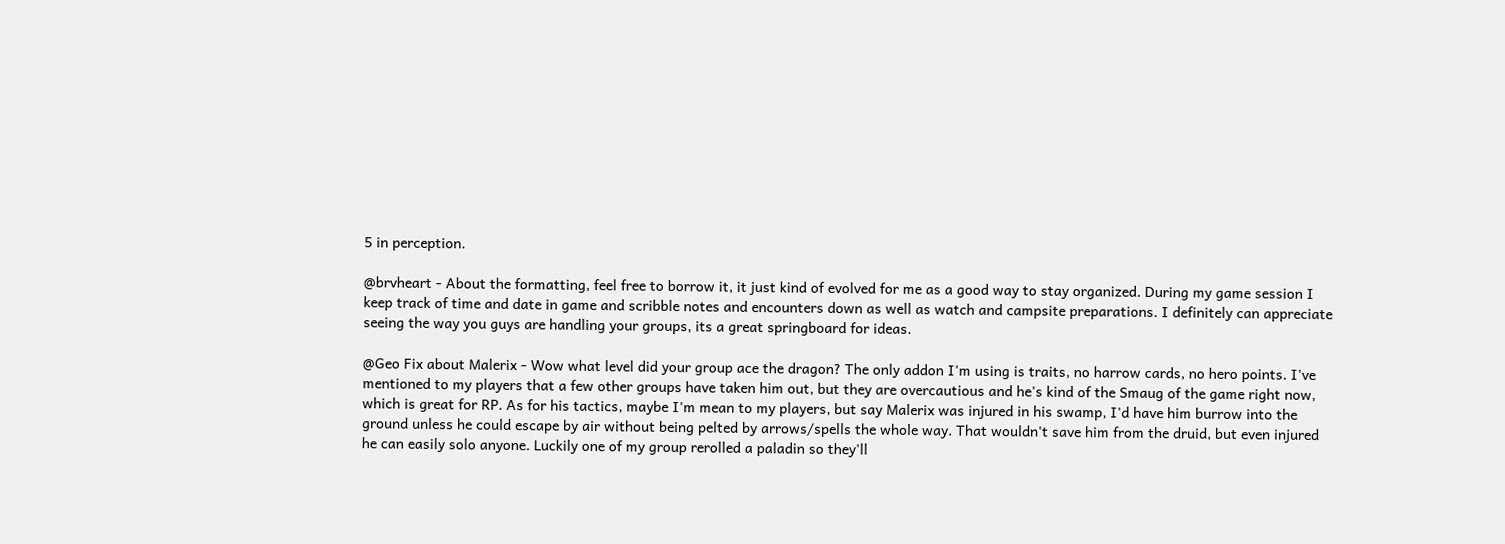5 in perception.

@brvheart - About the formatting, feel free to borrow it, it just kind of evolved for me as a good way to stay organized. During my game session I keep track of time and date in game and scribble notes and encounters down as well as watch and campsite preparations. I definitely can appreciate seeing the way you guys are handling your groups, its a great springboard for ideas.

@Geo Fix about Malerix - Wow what level did your group ace the dragon? The only addon I'm using is traits, no harrow cards, no hero points. I've mentioned to my players that a few other groups have taken him out, but they are overcautious and he's kind of the Smaug of the game right now, which is great for RP. As for his tactics, maybe I'm mean to my players, but say Malerix was injured in his swamp, I'd have him burrow into the ground unless he could escape by air without being pelted by arrows/spells the whole way. That wouldn't save him from the druid, but even injured he can easily solo anyone. Luckily one of my group rerolled a paladin so they'll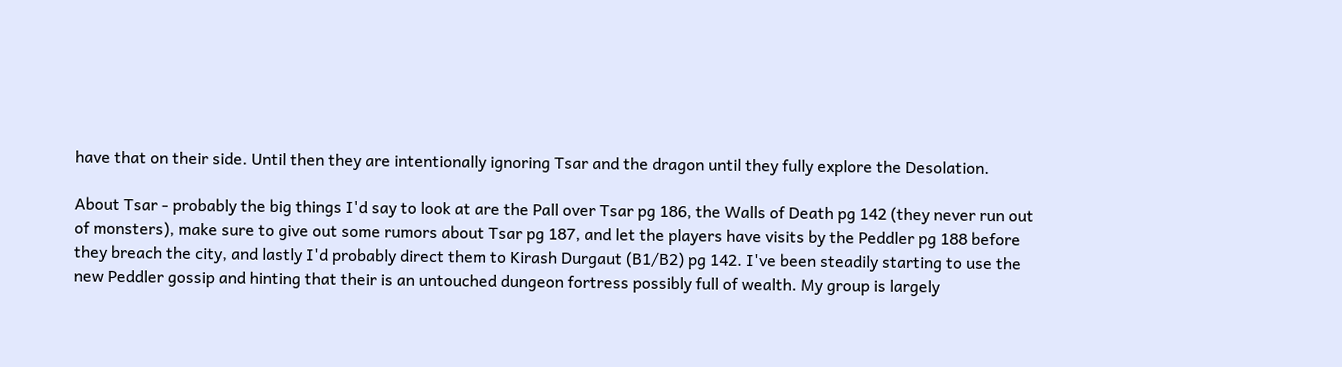have that on their side. Until then they are intentionally ignoring Tsar and the dragon until they fully explore the Desolation.

About Tsar - probably the big things I'd say to look at are the Pall over Tsar pg 186, the Walls of Death pg 142 (they never run out of monsters), make sure to give out some rumors about Tsar pg 187, and let the players have visits by the Peddler pg 188 before they breach the city, and lastly I'd probably direct them to Kirash Durgaut (B1/B2) pg 142. I've been steadily starting to use the new Peddler gossip and hinting that their is an untouched dungeon fortress possibly full of wealth. My group is largely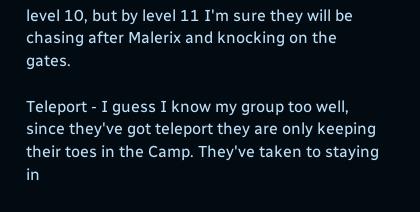level 10, but by level 11 I'm sure they will be chasing after Malerix and knocking on the gates.

Teleport - I guess I know my group too well, since they've got teleport they are only keeping their toes in the Camp. They've taken to staying in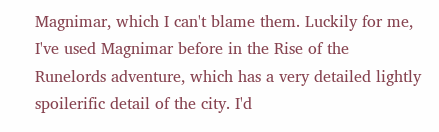Magnimar, which I can't blame them. Luckily for me, I've used Magnimar before in the Rise of the Runelords adventure, which has a very detailed lightly spoilerific detail of the city. I'd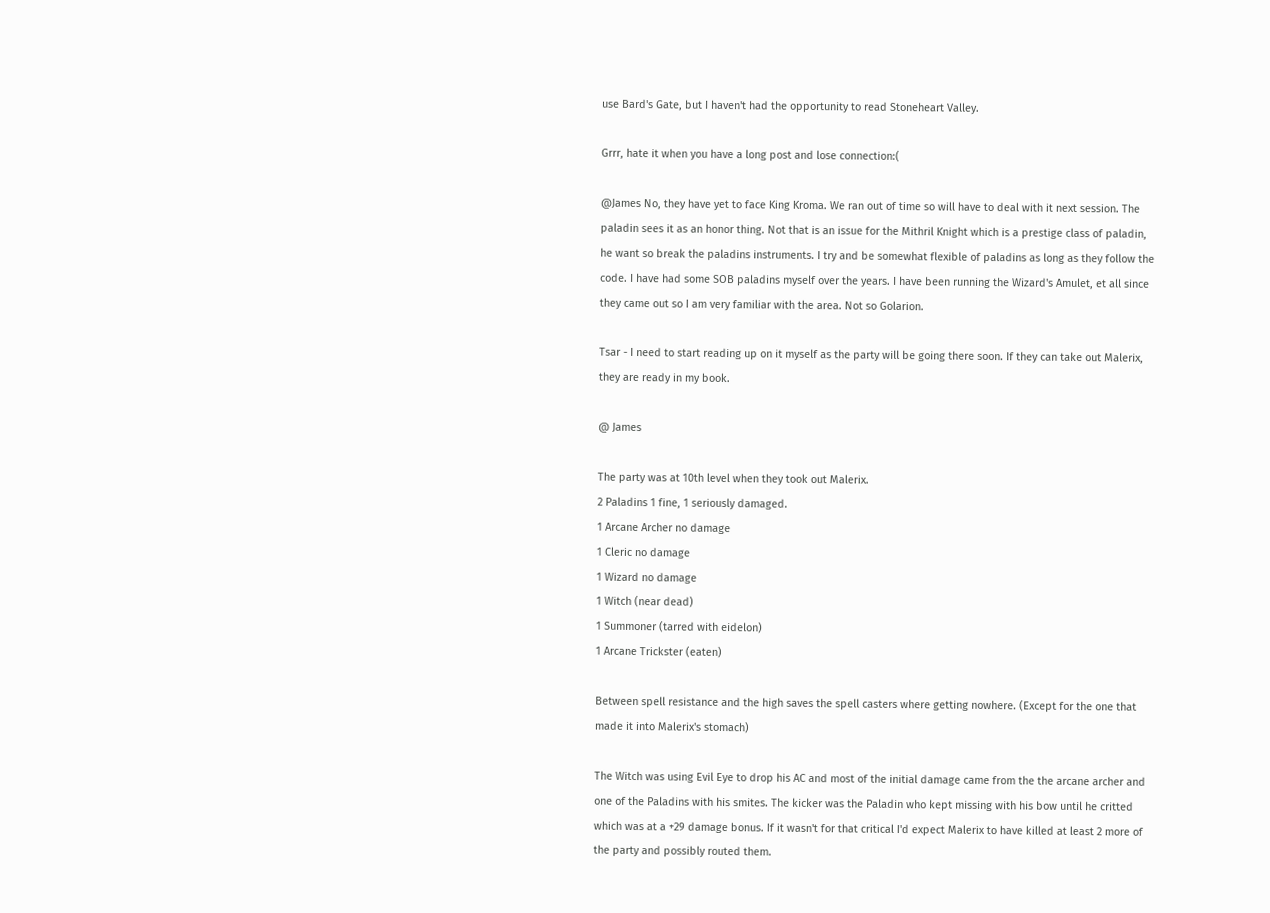use Bard's Gate, but I haven't had the opportunity to read Stoneheart Valley.

Grrr, hate it when you have a long post and lose connection:(

@James No, they have yet to face King Kroma. We ran out of time so will have to deal with it next session. The paladin sees it as an honor thing. Not that is an issue for the Mithril Knight which is a prestige class of paladin, he want so break the paladins instruments. I try and be somewhat flexible of paladins as long as they follow the code. I have had some SOB paladins myself over the years. I have been running the Wizard's Amulet, et all since they came out so I am very familiar with the area. Not so Golarion.

Tsar - I need to start reading up on it myself as the party will be going there soon. If they can take out Malerix, they are ready in my book.

@ James

The party was at 10th level when they took out Malerix.
2 Paladins 1 fine, 1 seriously damaged.
1 Arcane Archer no damage
1 Cleric no damage
1 Wizard no damage
1 Witch (near dead)
1 Summoner (tarred with eidelon)
1 Arcane Trickster (eaten)

Between spell resistance and the high saves the spell casters where getting nowhere. (Except for the one that made it into Malerix's stomach)

The Witch was using Evil Eye to drop his AC and most of the initial damage came from the the arcane archer and one of the Paladins with his smites. The kicker was the Paladin who kept missing with his bow until he critted which was at a +29 damage bonus. If it wasn't for that critical I'd expect Malerix to have killed at least 2 more of the party and possibly routed them.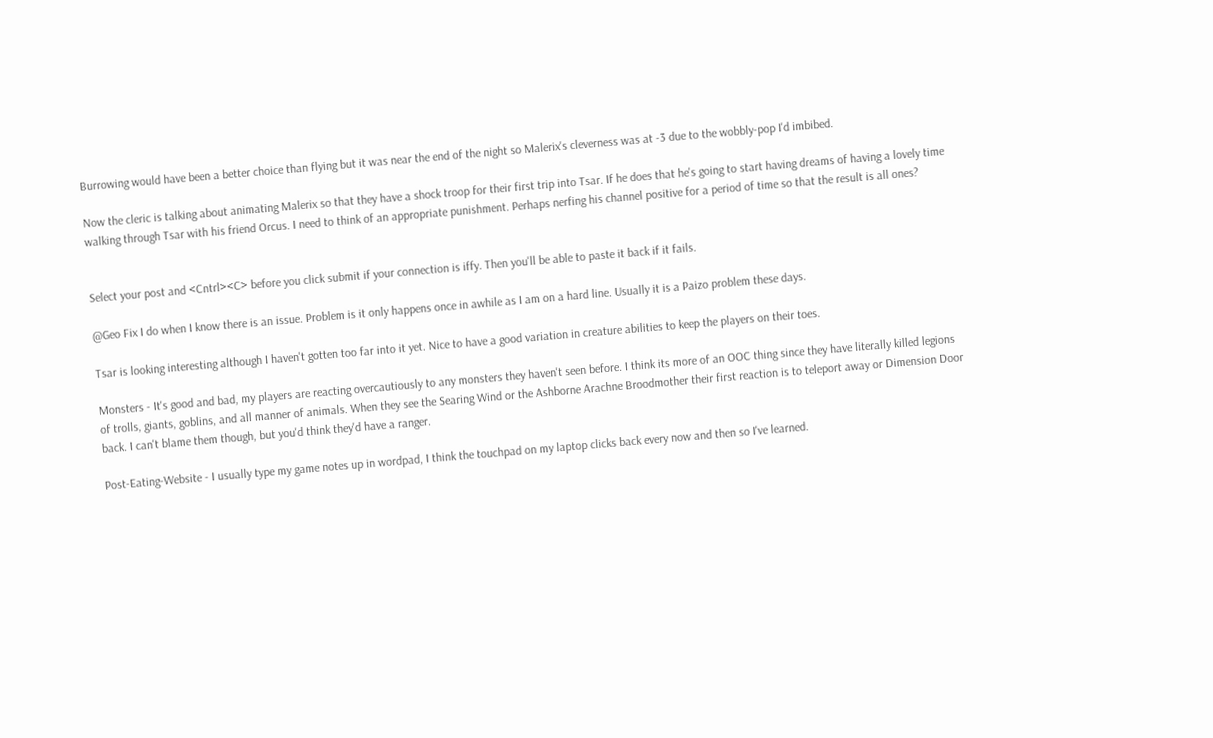Burrowing would have been a better choice than flying but it was near the end of the night so Malerix's cleverness was at -3 due to the wobbly-pop I'd imbibed.

Now the cleric is talking about animating Malerix so that they have a shock troop for their first trip into Tsar. If he does that he's going to start having dreams of having a lovely time walking through Tsar with his friend Orcus. I need to think of an appropriate punishment. Perhaps nerfing his channel positive for a period of time so that the result is all ones?


Select your post and <Cntrl><C> before you click submit if your connection is iffy. Then you'll be able to paste it back if it fails.

@Geo Fix I do when I know there is an issue. Problem is it only happens once in awhile as I am on a hard line. Usually it is a Paizo problem these days.

Tsar is looking interesting although I haven't gotten too far into it yet. Nice to have a good variation in creature abilities to keep the players on their toes.

Monsters - It's good and bad, my players are reacting overcautiously to any monsters they haven't seen before. I think its more of an OOC thing since they have literally killed legions of trolls, giants, goblins, and all manner of animals. When they see the Searing Wind or the Ashborne Arachne Broodmother their first reaction is to teleport away or Dimension Door back. I can't blame them though, but you'd think they'd have a ranger.

Post-Eating-Website - I usually type my game notes up in wordpad, I think the touchpad on my laptop clicks back every now and then so I've learned.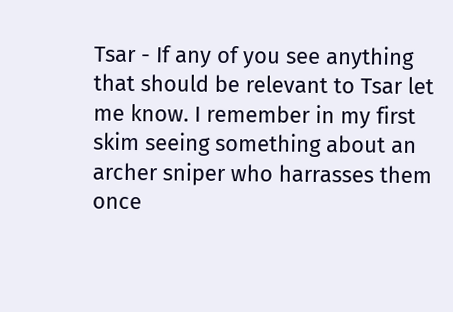Tsar - If any of you see anything that should be relevant to Tsar let me know. I remember in my first skim seeing something about an archer sniper who harrasses them once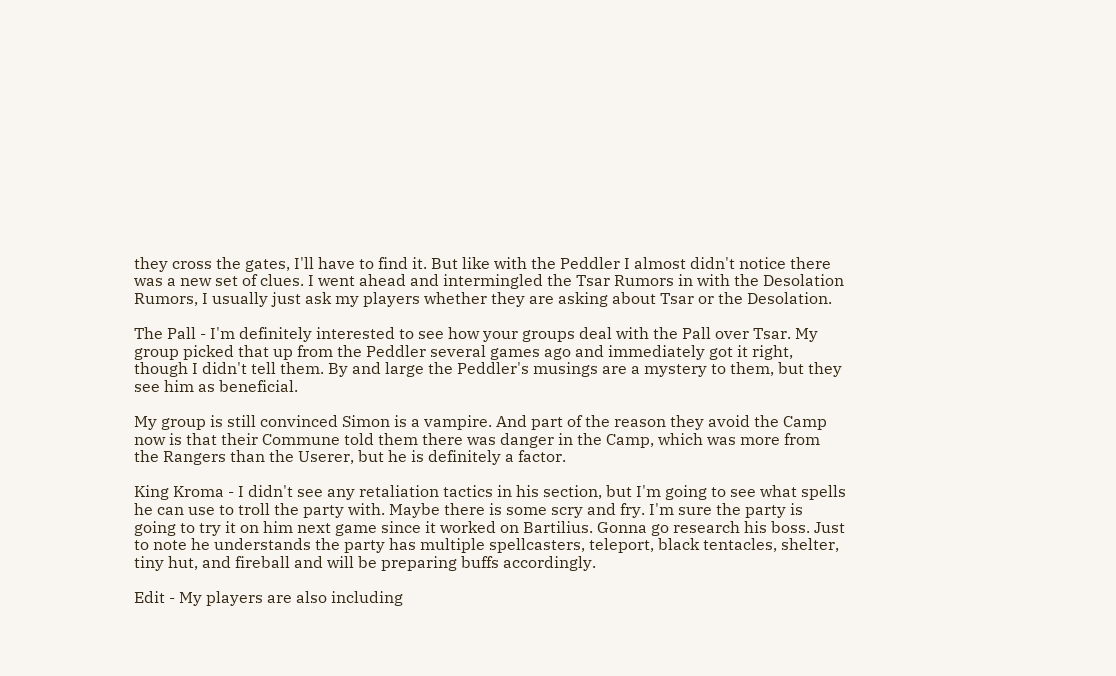they cross the gates, I'll have to find it. But like with the Peddler I almost didn't notice there was a new set of clues. I went ahead and intermingled the Tsar Rumors in with the Desolation Rumors, I usually just ask my players whether they are asking about Tsar or the Desolation.

The Pall - I'm definitely interested to see how your groups deal with the Pall over Tsar. My group picked that up from the Peddler several games ago and immediately got it right, though I didn't tell them. By and large the Peddler's musings are a mystery to them, but they see him as beneficial.

My group is still convinced Simon is a vampire. And part of the reason they avoid the Camp now is that their Commune told them there was danger in the Camp, which was more from the Rangers than the Userer, but he is definitely a factor.

King Kroma - I didn't see any retaliation tactics in his section, but I'm going to see what spells he can use to troll the party with. Maybe there is some scry and fry. I'm sure the party is going to try it on him next game since it worked on Bartilius. Gonna go research his boss. Just to note he understands the party has multiple spellcasters, teleport, black tentacles, shelter, tiny hut, and fireball and will be preparing buffs accordingly.

Edit - My players are also including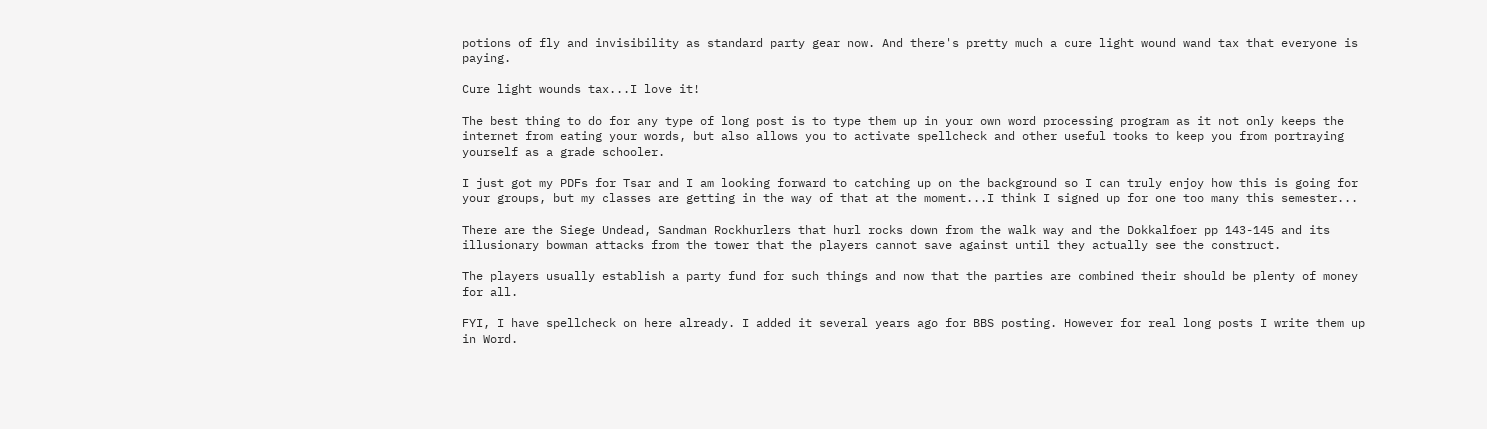potions of fly and invisibility as standard party gear now. And there's pretty much a cure light wound wand tax that everyone is paying.

Cure light wounds tax...I love it!

The best thing to do for any type of long post is to type them up in your own word processing program as it not only keeps the internet from eating your words, but also allows you to activate spellcheck and other useful tooks to keep you from portraying yourself as a grade schooler.

I just got my PDFs for Tsar and I am looking forward to catching up on the background so I can truly enjoy how this is going for your groups, but my classes are getting in the way of that at the moment...I think I signed up for one too many this semester...

There are the Siege Undead, Sandman Rockhurlers that hurl rocks down from the walk way and the Dokkalfoer pp 143-145 and its illusionary bowman attacks from the tower that the players cannot save against until they actually see the construct.

The players usually establish a party fund for such things and now that the parties are combined their should be plenty of money for all.

FYI, I have spellcheck on here already. I added it several years ago for BBS posting. However for real long posts I write them up in Word.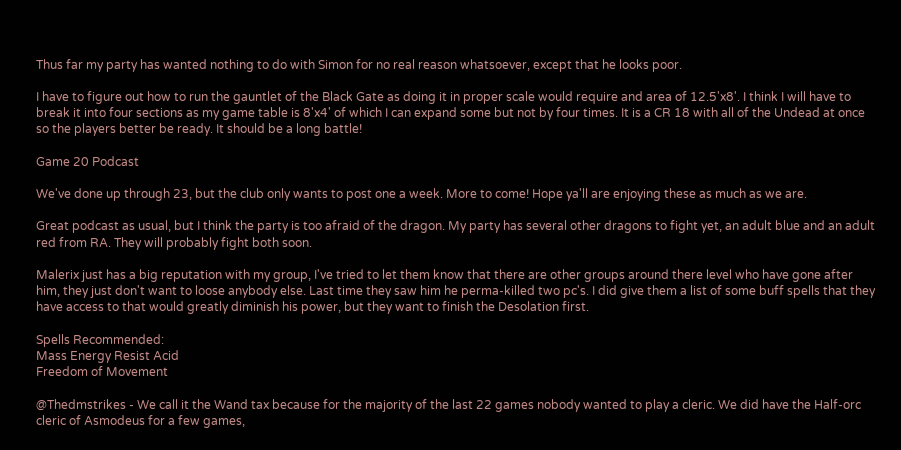Thus far my party has wanted nothing to do with Simon for no real reason whatsoever, except that he looks poor.

I have to figure out how to run the gauntlet of the Black Gate as doing it in proper scale would require and area of 12.5'x8'. I think I will have to break it into four sections as my game table is 8'x4' of which I can expand some but not by four times. It is a CR 18 with all of the Undead at once so the players better be ready. It should be a long battle!

Game 20 Podcast

We've done up through 23, but the club only wants to post one a week. More to come! Hope ya'll are enjoying these as much as we are.

Great podcast as usual, but I think the party is too afraid of the dragon. My party has several other dragons to fight yet, an adult blue and an adult red from RA. They will probably fight both soon.

Malerix just has a big reputation with my group, I've tried to let them know that there are other groups around there level who have gone after him, they just don't want to loose anybody else. Last time they saw him he perma-killed two pc's. I did give them a list of some buff spells that they have access to that would greatly diminish his power, but they want to finish the Desolation first.

Spells Recommended:
Mass Energy Resist Acid
Freedom of Movement

@Thedmstrikes - We call it the Wand tax because for the majority of the last 22 games nobody wanted to play a cleric. We did have the Half-orc cleric of Asmodeus for a few games,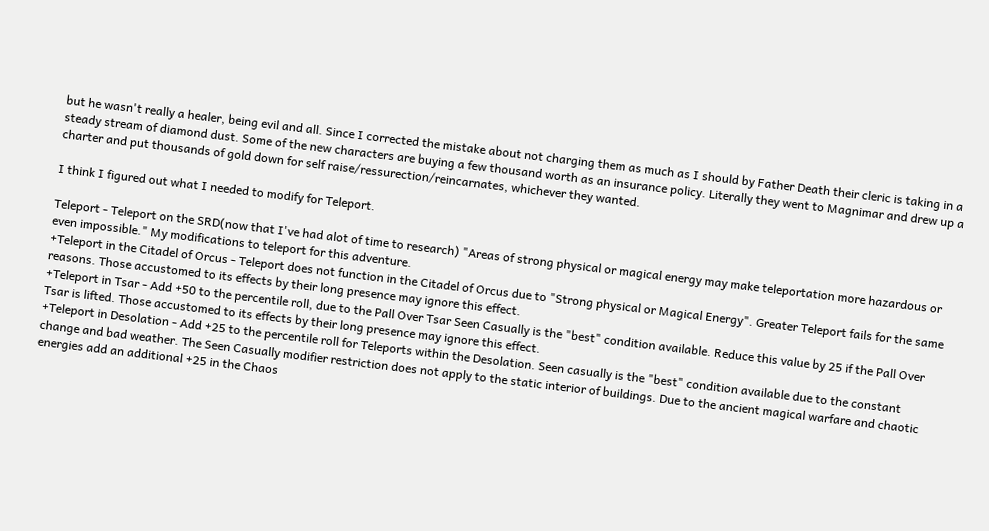but he wasn't really a healer, being evil and all. Since I corrected the mistake about not charging them as much as I should by Father Death their cleric is taking in a steady stream of diamond dust. Some of the new characters are buying a few thousand worth as an insurance policy. Literally they went to Magnimar and drew up a charter and put thousands of gold down for self raise/ressurection/reincarnates, whichever they wanted.

I think I figured out what I needed to modify for Teleport.

Teleport - Teleport on the SRD(now that I've had alot of time to research) "Areas of strong physical or magical energy may make teleportation more hazardous or even impossible." My modifications to teleport for this adventure.
+Teleport in the Citadel of Orcus - Teleport does not function in the Citadel of Orcus due to "Strong physical or Magical Energy". Greater Teleport fails for the same reasons. Those accustomed to its effects by their long presence may ignore this effect.
+Teleport in Tsar - Add +50 to the percentile roll, due to the Pall Over Tsar Seen Casually is the "best" condition available. Reduce this value by 25 if the Pall Over Tsar is lifted. Those accustomed to its effects by their long presence may ignore this effect.
+Teleport in Desolation - Add +25 to the percentile roll for Teleports within the Desolation. Seen casually is the "best" condition available due to the constant change and bad weather. The Seen Casually modifier restriction does not apply to the static interior of buildings. Due to the ancient magical warfare and chaotic energies add an additional +25 in the Chaos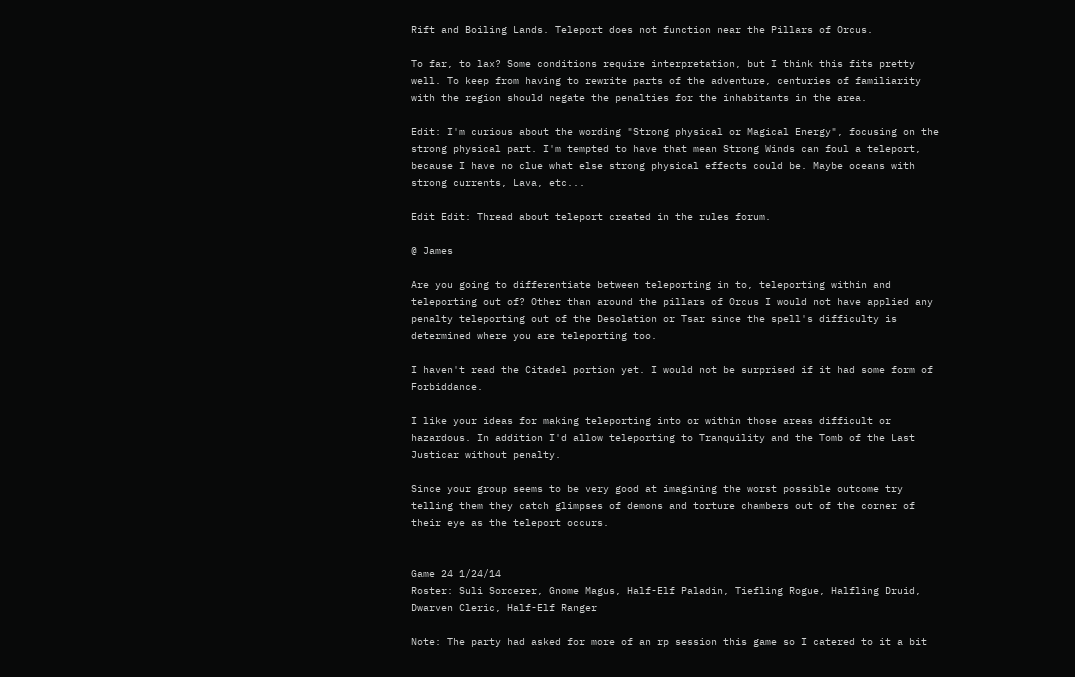Rift and Boiling Lands. Teleport does not function near the Pillars of Orcus.

To far, to lax? Some conditions require interpretation, but I think this fits pretty well. To keep from having to rewrite parts of the adventure, centuries of familiarity with the region should negate the penalties for the inhabitants in the area.

Edit: I'm curious about the wording "Strong physical or Magical Energy", focusing on the strong physical part. I'm tempted to have that mean Strong Winds can foul a teleport, because I have no clue what else strong physical effects could be. Maybe oceans with strong currents, Lava, etc...

Edit Edit: Thread about teleport created in the rules forum.

@ James

Are you going to differentiate between teleporting in to, teleporting within and teleporting out of? Other than around the pillars of Orcus I would not have applied any penalty teleporting out of the Desolation or Tsar since the spell's difficulty is determined where you are teleporting too.

I haven't read the Citadel portion yet. I would not be surprised if it had some form of Forbiddance.

I like your ideas for making teleporting into or within those areas difficult or hazardous. In addition I'd allow teleporting to Tranquility and the Tomb of the Last Justicar without penalty.

Since your group seems to be very good at imagining the worst possible outcome try telling them they catch glimpses of demons and torture chambers out of the corner of their eye as the teleport occurs.


Game 24 1/24/14
Roster: Suli Sorcerer, Gnome Magus, Half-Elf Paladin, Tiefling Rogue, Halfling Druid, Dwarven Cleric, Half-Elf Ranger

Note: The party had asked for more of an rp session this game so I catered to it a bit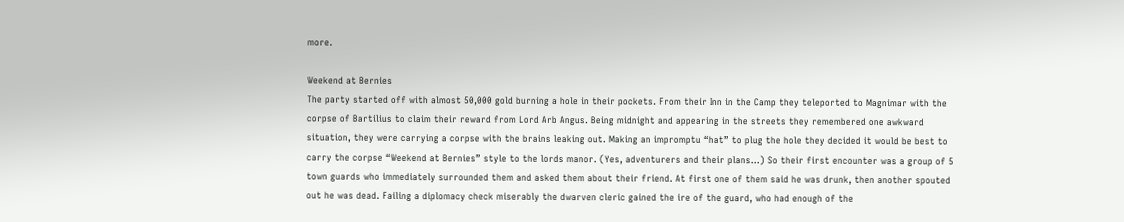more.

Weekend at Bernies
The party started off with almost 50,000 gold burning a hole in their pockets. From their Inn in the Camp they teleported to Magnimar with the corpse of Bartilius to claim their reward from Lord Arb Angus. Being midnight and appearing in the streets they remembered one awkward situation, they were carrying a corpse with the brains leaking out. Making an impromptu “hat” to plug the hole they decided it would be best to carry the corpse “Weekend at Bernies” style to the lords manor. (Yes, adventurers and their plans...) So their first encounter was a group of 5 town guards who immediately surrounded them and asked them about their friend. At first one of them said he was drunk, then another spouted out he was dead. Failing a diplomacy check miserably the dwarven cleric gained the ire of the guard, who had enough of the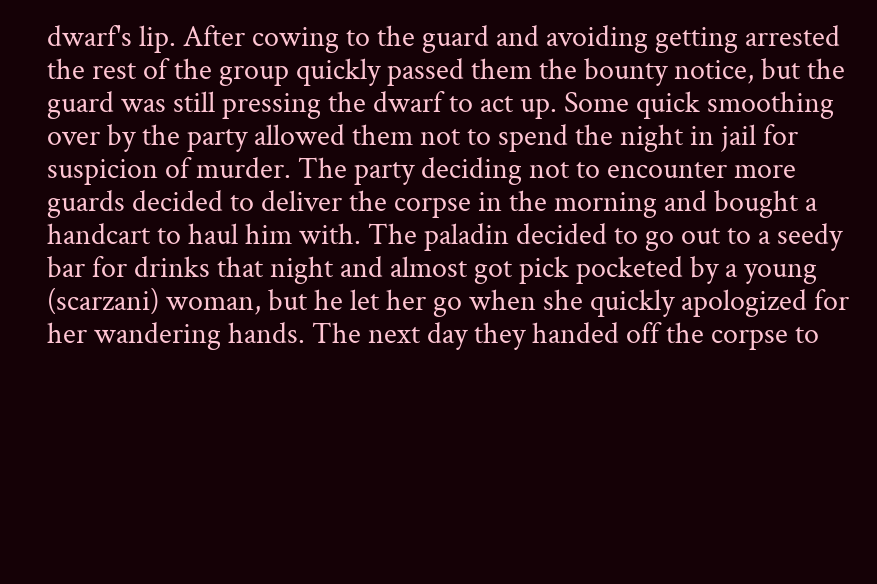dwarf's lip. After cowing to the guard and avoiding getting arrested the rest of the group quickly passed them the bounty notice, but the guard was still pressing the dwarf to act up. Some quick smoothing over by the party allowed them not to spend the night in jail for suspicion of murder. The party deciding not to encounter more guards decided to deliver the corpse in the morning and bought a handcart to haul him with. The paladin decided to go out to a seedy bar for drinks that night and almost got pick pocketed by a young (scarzani) woman, but he let her go when she quickly apologized for her wandering hands. The next day they handed off the corpse to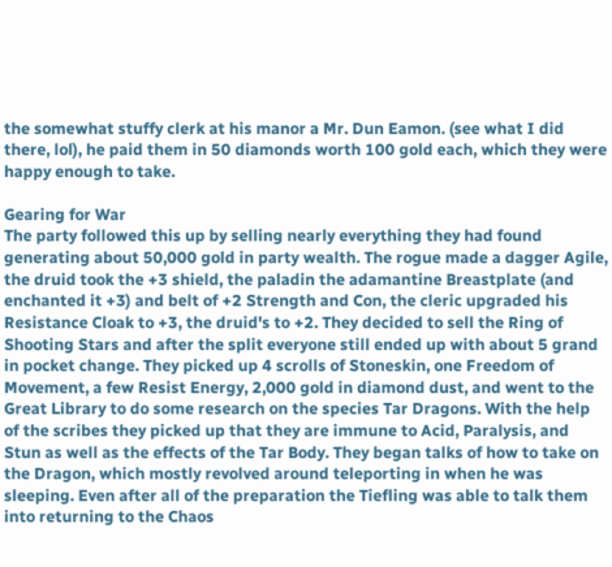the somewhat stuffy clerk at his manor a Mr. Dun Eamon. (see what I did there, lol), he paid them in 50 diamonds worth 100 gold each, which they were happy enough to take.

Gearing for War
The party followed this up by selling nearly everything they had found generating about 50,000 gold in party wealth. The rogue made a dagger Agile, the druid took the +3 shield, the paladin the adamantine Breastplate (and enchanted it +3) and belt of +2 Strength and Con, the cleric upgraded his Resistance Cloak to +3, the druid's to +2. They decided to sell the Ring of Shooting Stars and after the split everyone still ended up with about 5 grand in pocket change. They picked up 4 scrolls of Stoneskin, one Freedom of Movement, a few Resist Energy, 2,000 gold in diamond dust, and went to the Great Library to do some research on the species Tar Dragons. With the help of the scribes they picked up that they are immune to Acid, Paralysis, and Stun as well as the effects of the Tar Body. They began talks of how to take on the Dragon, which mostly revolved around teleporting in when he was sleeping. Even after all of the preparation the Tiefling was able to talk them into returning to the Chaos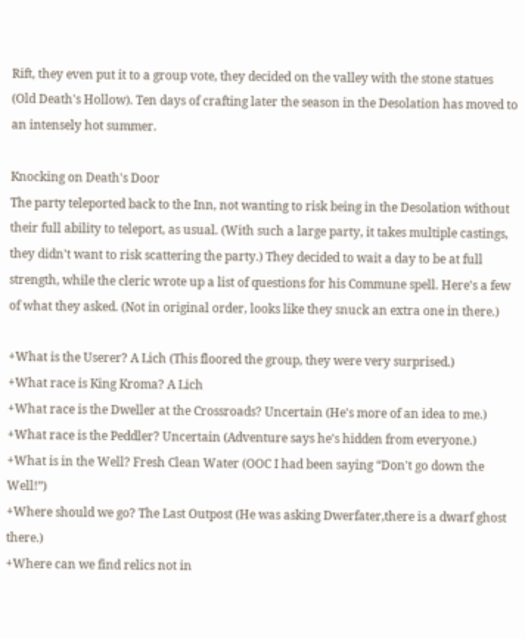Rift, they even put it to a group vote, they decided on the valley with the stone statues (Old Death's Hollow). Ten days of crafting later the season in the Desolation has moved to an intensely hot summer.

Knocking on Death's Door
The party teleported back to the Inn, not wanting to risk being in the Desolation without their full ability to teleport, as usual. (With such a large party, it takes multiple castings, they didn't want to risk scattering the party.) They decided to wait a day to be at full strength, while the cleric wrote up a list of questions for his Commune spell. Here's a few of what they asked. (Not in original order, looks like they snuck an extra one in there.)

+What is the Userer? A Lich (This floored the group, they were very surprised.)
+What race is King Kroma? A Lich
+What race is the Dweller at the Crossroads? Uncertain (He's more of an idea to me.)
+What race is the Peddler? Uncertain (Adventure says he's hidden from everyone.)
+What is in the Well? Fresh Clean Water (OOC I had been saying “Don't go down the Well!”)
+Where should we go? The Last Outpost (He was asking Dwerfater,there is a dwarf ghost there.)
+Where can we find relics not in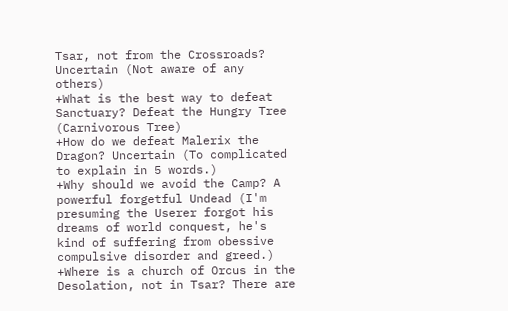Tsar, not from the Crossroads? Uncertain (Not aware of any others)
+What is the best way to defeat Sanctuary? Defeat the Hungry Tree (Carnivorous Tree)
+How do we defeat Malerix the Dragon? Uncertain (To complicated to explain in 5 words.)
+Why should we avoid the Camp? A powerful forgetful Undead (I'm presuming the Userer forgot his dreams of world conquest, he's kind of suffering from obessive compulsive disorder and greed.)
+Where is a church of Orcus in the Desolation, not in Tsar? There are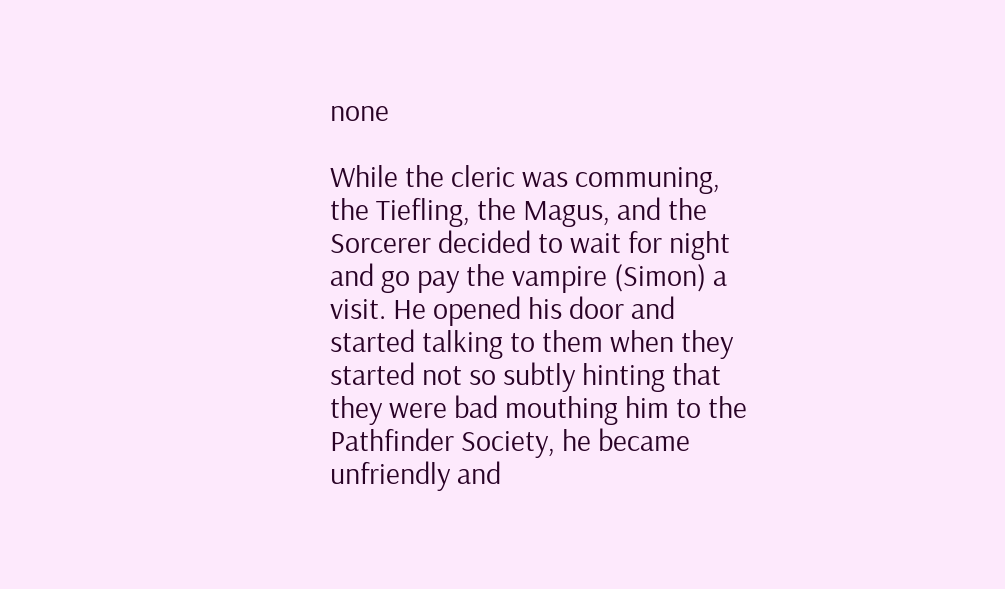none

While the cleric was communing, the Tiefling, the Magus, and the Sorcerer decided to wait for night and go pay the vampire (Simon) a visit. He opened his door and started talking to them when they started not so subtly hinting that they were bad mouthing him to the Pathfinder Society, he became unfriendly and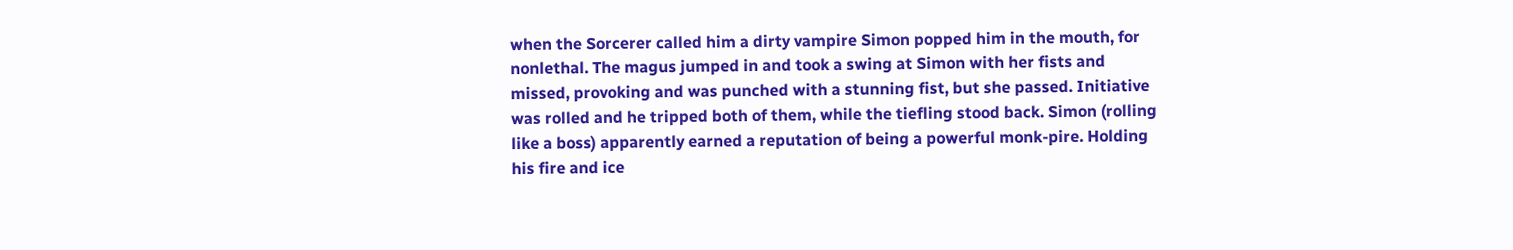when the Sorcerer called him a dirty vampire Simon popped him in the mouth, for nonlethal. The magus jumped in and took a swing at Simon with her fists and missed, provoking and was punched with a stunning fist, but she passed. Initiative was rolled and he tripped both of them, while the tiefling stood back. Simon (rolling like a boss) apparently earned a reputation of being a powerful monk-pire. Holding his fire and ice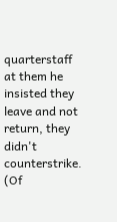quarterstaff at them he insisted they leave and not return, they didn't counterstrike. (Of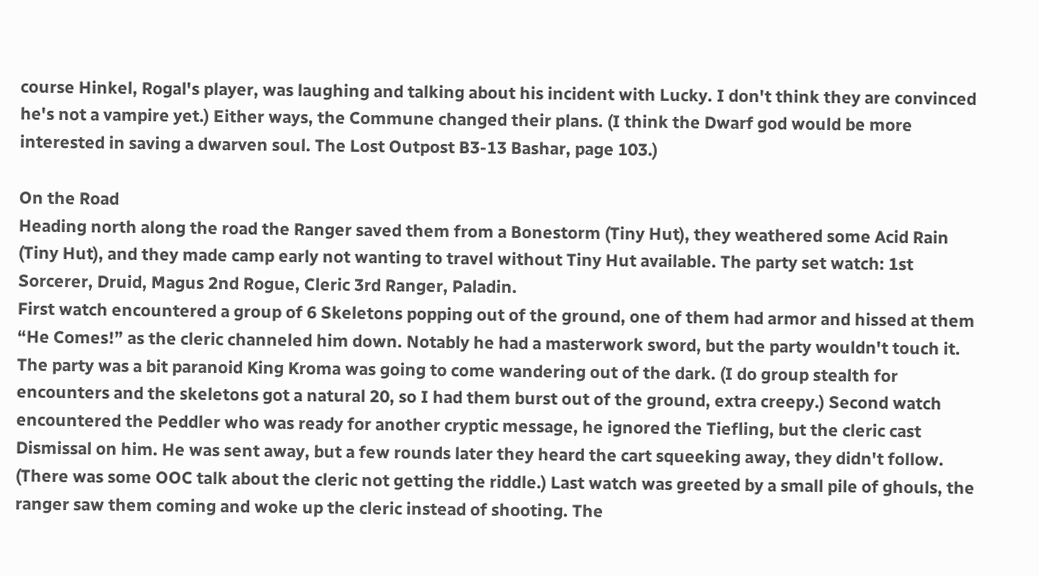course Hinkel, Rogal's player, was laughing and talking about his incident with Lucky. I don't think they are convinced he's not a vampire yet.) Either ways, the Commune changed their plans. (I think the Dwarf god would be more interested in saving a dwarven soul. The Lost Outpost B3-13 Bashar, page 103.)

On the Road
Heading north along the road the Ranger saved them from a Bonestorm (Tiny Hut), they weathered some Acid Rain (Tiny Hut), and they made camp early not wanting to travel without Tiny Hut available. The party set watch: 1st Sorcerer, Druid, Magus 2nd Rogue, Cleric 3rd Ranger, Paladin.
First watch encountered a group of 6 Skeletons popping out of the ground, one of them had armor and hissed at them “He Comes!” as the cleric channeled him down. Notably he had a masterwork sword, but the party wouldn't touch it. The party was a bit paranoid King Kroma was going to come wandering out of the dark. (I do group stealth for encounters and the skeletons got a natural 20, so I had them burst out of the ground, extra creepy.) Second watch encountered the Peddler who was ready for another cryptic message, he ignored the Tiefling, but the cleric cast Dismissal on him. He was sent away, but a few rounds later they heard the cart squeeking away, they didn't follow. (There was some OOC talk about the cleric not getting the riddle.) Last watch was greeted by a small pile of ghouls, the ranger saw them coming and woke up the cleric instead of shooting. The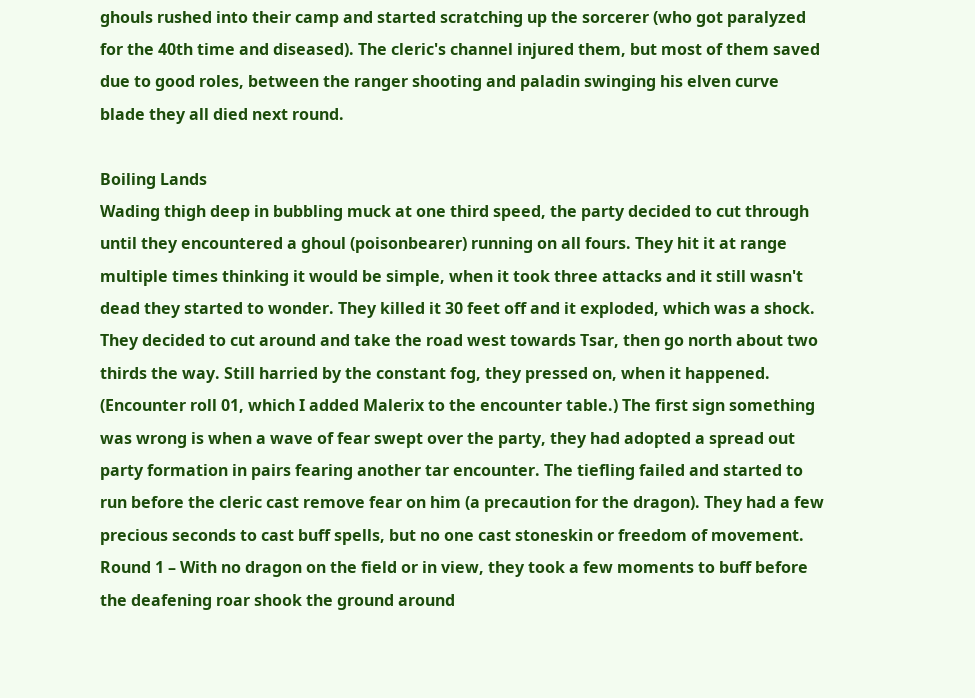ghouls rushed into their camp and started scratching up the sorcerer (who got paralyzed for the 40th time and diseased). The cleric's channel injured them, but most of them saved due to good roles, between the ranger shooting and paladin swinging his elven curve blade they all died next round.

Boiling Lands
Wading thigh deep in bubbling muck at one third speed, the party decided to cut through until they encountered a ghoul (poisonbearer) running on all fours. They hit it at range multiple times thinking it would be simple, when it took three attacks and it still wasn't dead they started to wonder. They killed it 30 feet off and it exploded, which was a shock. They decided to cut around and take the road west towards Tsar, then go north about two thirds the way. Still harried by the constant fog, they pressed on, when it happened. (Encounter roll 01, which I added Malerix to the encounter table.) The first sign something was wrong is when a wave of fear swept over the party, they had adopted a spread out party formation in pairs fearing another tar encounter. The tiefling failed and started to run before the cleric cast remove fear on him (a precaution for the dragon). They had a few precious seconds to cast buff spells, but no one cast stoneskin or freedom of movement.
Round 1 – With no dragon on the field or in view, they took a few moments to buff before the deafening roar shook the ground around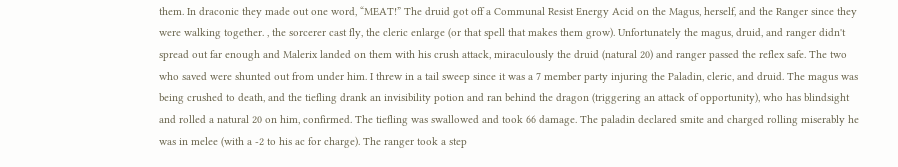them. In draconic they made out one word, “MEAT!” The druid got off a Communal Resist Energy Acid on the Magus, herself, and the Ranger since they were walking together. , the sorcerer cast fly, the cleric enlarge (or that spell that makes them grow). Unfortunately the magus, druid, and ranger didn't spread out far enough and Malerix landed on them with his crush attack, miraculously the druid (natural 20) and ranger passed the reflex safe. The two who saved were shunted out from under him. I threw in a tail sweep since it was a 7 member party injuring the Paladin, cleric, and druid. The magus was being crushed to death, and the tiefling drank an invisibility potion and ran behind the dragon (triggering an attack of opportunity), who has blindsight and rolled a natural 20 on him, confirmed. The tiefling was swallowed and took 66 damage. The paladin declared smite and charged rolling miserably he was in melee (with a -2 to his ac for charge). The ranger took a step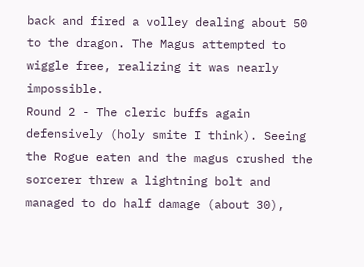back and fired a volley dealing about 50 to the dragon. The Magus attempted to wiggle free, realizing it was nearly impossible.
Round 2 - The cleric buffs again defensively (holy smite I think). Seeing the Rogue eaten and the magus crushed the sorcerer threw a lightning bolt and managed to do half damage (about 30),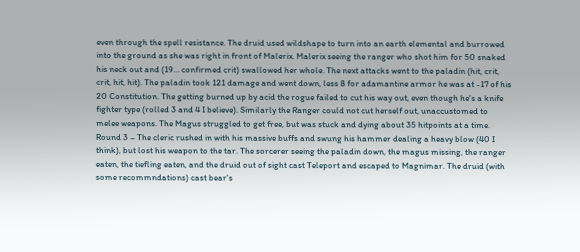even through the spell resistance. The druid used wildshape to turn into an earth elemental and burrowed into the ground as she was right in front of Malerix. Malerix seeing the ranger who shot him for 50 snaked his neck out and (19... confirmed crit) swallowed her whole. The next attacks went to the paladin (hit, crit, crit, hit, hit). The paladin took 121 damage and went down, less 8 for adamantine armor he was at -17 of his 20 Constitution. The getting burned up by acid the rogue failed to cut his way out, even though he's a knife fighter type (rolled 3 and 4 I believe). Similarly the Ranger could not cut herself out, unaccustomed to melee weapons. The Magus struggled to get free, but was stuck and dying about 35 hitpoints at a time.
Round 3 – The cleric rushed in with his massive buffs and swung his hammer dealing a heavy blow (40 I think), but lost his weapon to the tar. The sorcerer seeing the paladin down, the magus missing, the ranger eaten, the tiefling eaten, and the druid out of sight cast Teleport and escaped to Magnimar. The druid (with some recommndations) cast bear's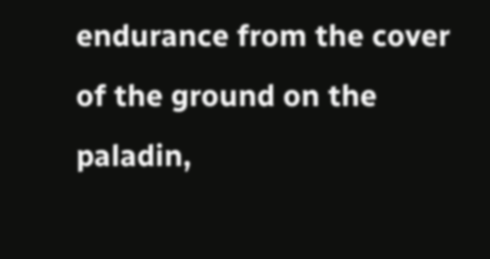endurance from the cover of the ground on the paladin,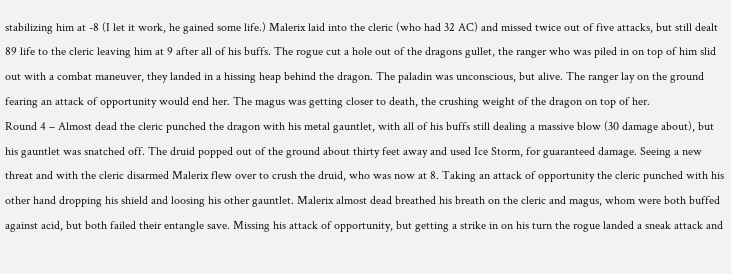stabilizing him at -8 (I let it work, he gained some life.) Malerix laid into the cleric (who had 32 AC) and missed twice out of five attacks, but still dealt 89 life to the cleric leaving him at 9 after all of his buffs. The rogue cut a hole out of the dragons gullet, the ranger who was piled in on top of him slid out with a combat maneuver, they landed in a hissing heap behind the dragon. The paladin was unconscious, but alive. The ranger lay on the ground fearing an attack of opportunity would end her. The magus was getting closer to death, the crushing weight of the dragon on top of her.
Round 4 – Almost dead the cleric punched the dragon with his metal gauntlet, with all of his buffs still dealing a massive blow (30 damage about), but his gauntlet was snatched off. The druid popped out of the ground about thirty feet away and used Ice Storm, for guaranteed damage. Seeing a new threat and with the cleric disarmed Malerix flew over to crush the druid, who was now at 8. Taking an attack of opportunity the cleric punched with his other hand dropping his shield and loosing his other gauntlet. Malerix almost dead breathed his breath on the cleric and magus, whom were both buffed against acid, but both failed their entangle save. Missing his attack of opportunity, but getting a strike in on his turn the rogue landed a sneak attack and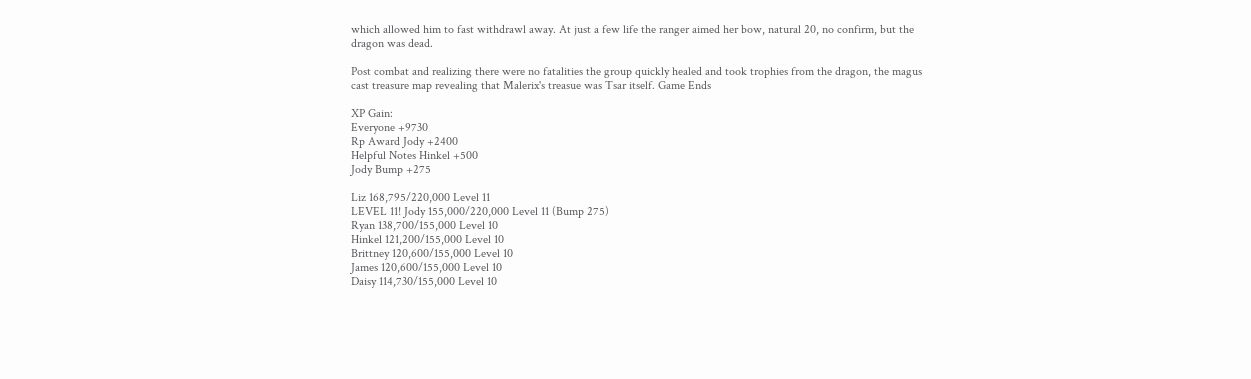which allowed him to fast withdrawl away. At just a few life the ranger aimed her bow, natural 20, no confirm, but the dragon was dead.

Post combat and realizing there were no fatalities the group quickly healed and took trophies from the dragon, the magus cast treasure map revealing that Malerix's treasue was Tsar itself. Game Ends

XP Gain:
Everyone +9730
Rp Award Jody +2400
Helpful Notes Hinkel +500
Jody Bump +275

Liz 168,795/220,000 Level 11
LEVEL 11! Jody 155,000/220,000 Level 11 (Bump 275)
Ryan 138,700/155,000 Level 10
Hinkel 121,200/155,000 Level 10
Brittney 120,600/155,000 Level 10
James 120,600/155,000 Level 10
Daisy 114,730/155,000 Level 10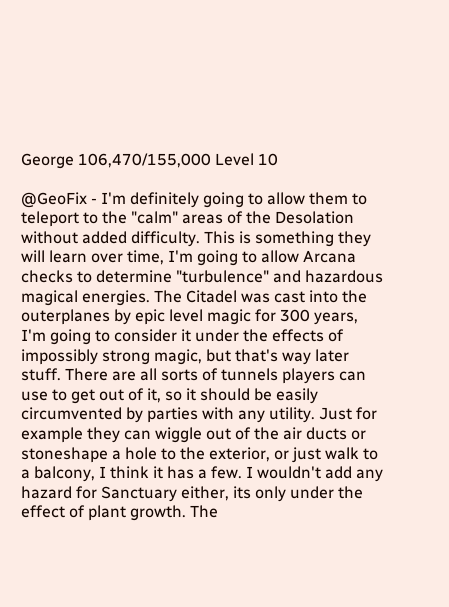George 106,470/155,000 Level 10

@GeoFix - I'm definitely going to allow them to teleport to the "calm" areas of the Desolation without added difficulty. This is something they will learn over time, I'm going to allow Arcana checks to determine "turbulence" and hazardous magical energies. The Citadel was cast into the outerplanes by epic level magic for 300 years, I'm going to consider it under the effects of impossibly strong magic, but that's way later stuff. There are all sorts of tunnels players can use to get out of it, so it should be easily circumvented by parties with any utility. Just for example they can wiggle out of the air ducts or stoneshape a hole to the exterior, or just walk to a balcony, I think it has a few. I wouldn't add any hazard for Sanctuary either, its only under the effect of plant growth. The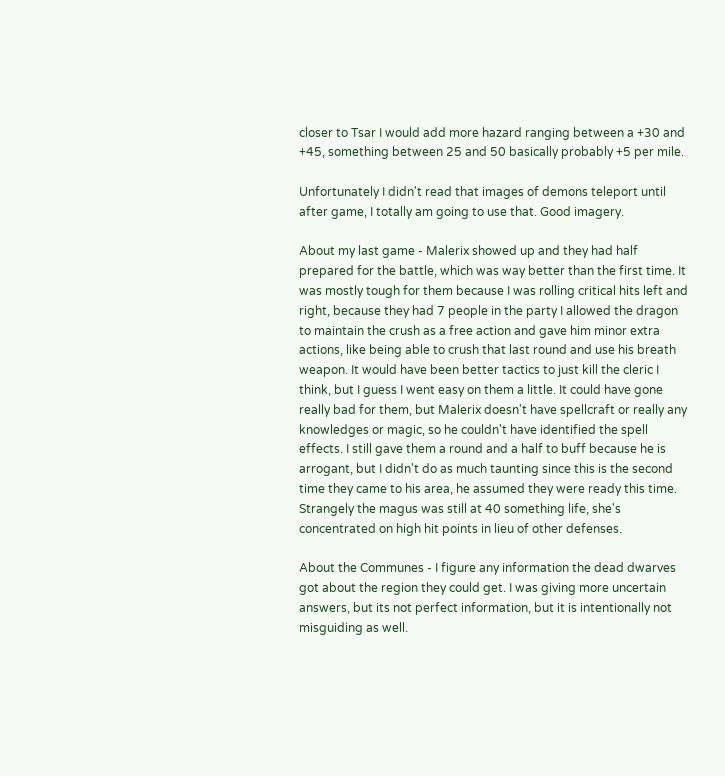closer to Tsar I would add more hazard ranging between a +30 and +45, something between 25 and 50 basically probably +5 per mile.

Unfortunately I didn't read that images of demons teleport until after game, I totally am going to use that. Good imagery.

About my last game - Malerix showed up and they had half prepared for the battle, which was way better than the first time. It was mostly tough for them because I was rolling critical hits left and right, because they had 7 people in the party I allowed the dragon to maintain the crush as a free action and gave him minor extra actions, like being able to crush that last round and use his breath weapon. It would have been better tactics to just kill the cleric I think, but I guess I went easy on them a little. It could have gone really bad for them, but Malerix doesn't have spellcraft or really any knowledges or magic, so he couldn't have identified the spell effects. I still gave them a round and a half to buff because he is arrogant, but I didn't do as much taunting since this is the second time they came to his area, he assumed they were ready this time. Strangely the magus was still at 40 something life, she's concentrated on high hit points in lieu of other defenses.

About the Communes - I figure any information the dead dwarves got about the region they could get. I was giving more uncertain answers, but its not perfect information, but it is intentionally not misguiding as well.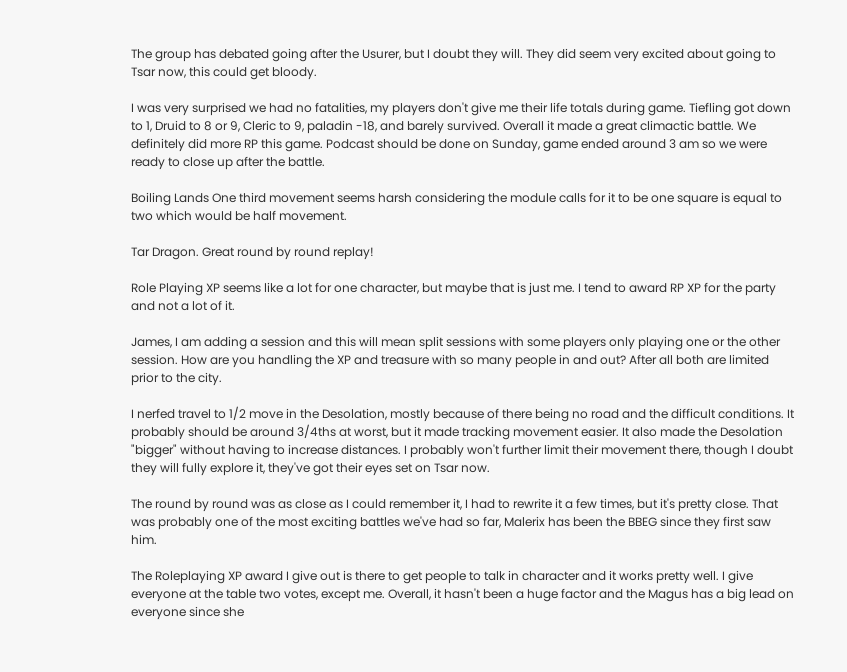The group has debated going after the Usurer, but I doubt they will. They did seem very excited about going to Tsar now, this could get bloody.

I was very surprised we had no fatalities, my players don't give me their life totals during game. Tiefling got down to 1, Druid to 8 or 9, Cleric to 9, paladin -18, and barely survived. Overall it made a great climactic battle. We definitely did more RP this game. Podcast should be done on Sunday, game ended around 3 am so we were ready to close up after the battle.

Boiling Lands One third movement seems harsh considering the module calls for it to be one square is equal to two which would be half movement.

Tar Dragon. Great round by round replay!

Role Playing XP seems like a lot for one character, but maybe that is just me. I tend to award RP XP for the party and not a lot of it.

James, I am adding a session and this will mean split sessions with some players only playing one or the other session. How are you handling the XP and treasure with so many people in and out? After all both are limited prior to the city.

I nerfed travel to 1/2 move in the Desolation, mostly because of there being no road and the difficult conditions. It probably should be around 3/4ths at worst, but it made tracking movement easier. It also made the Desolation "bigger" without having to increase distances. I probably won't further limit their movement there, though I doubt they will fully explore it, they've got their eyes set on Tsar now.

The round by round was as close as I could remember it, I had to rewrite it a few times, but it's pretty close. That was probably one of the most exciting battles we've had so far, Malerix has been the BBEG since they first saw him.

The Roleplaying XP award I give out is there to get people to talk in character and it works pretty well. I give everyone at the table two votes, except me. Overall, it hasn't been a huge factor and the Magus has a big lead on everyone since she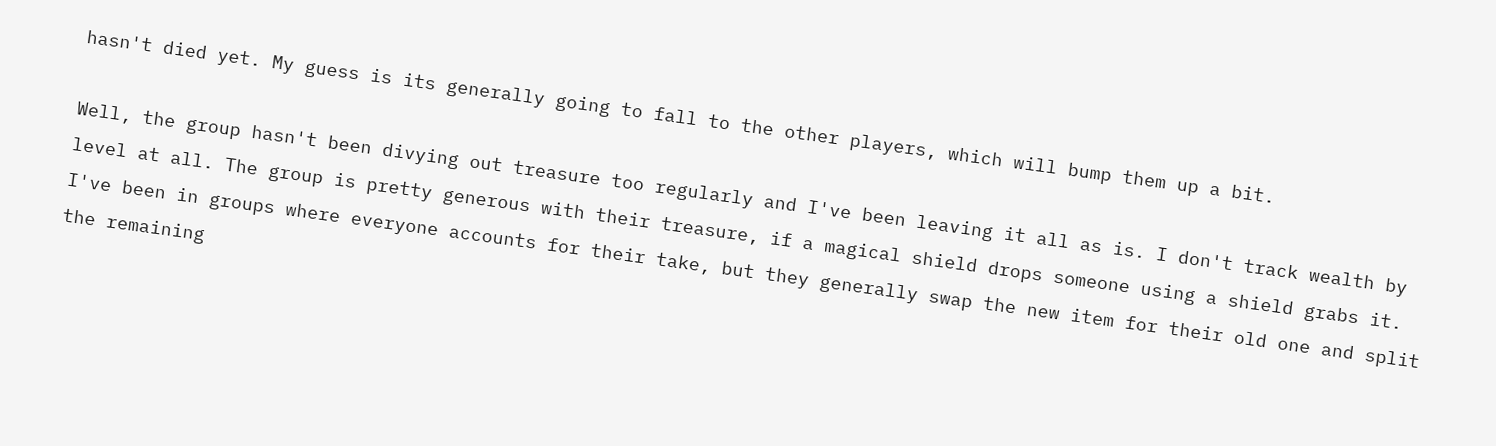hasn't died yet. My guess is its generally going to fall to the other players, which will bump them up a bit.

Well, the group hasn't been divying out treasure too regularly and I've been leaving it all as is. I don't track wealth by level at all. The group is pretty generous with their treasure, if a magical shield drops someone using a shield grabs it. I've been in groups where everyone accounts for their take, but they generally swap the new item for their old one and split the remaining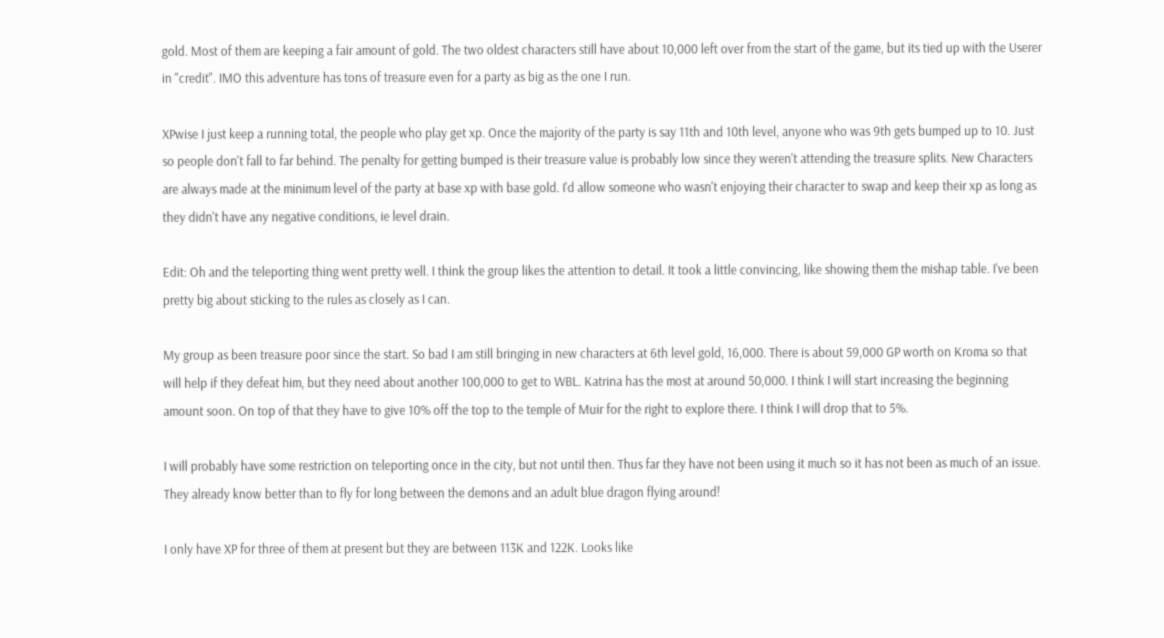gold. Most of them are keeping a fair amount of gold. The two oldest characters still have about 10,000 left over from the start of the game, but its tied up with the Userer in "credit". IMO this adventure has tons of treasure even for a party as big as the one I run.

XPwise I just keep a running total, the people who play get xp. Once the majority of the party is say 11th and 10th level, anyone who was 9th gets bumped up to 10. Just so people don't fall to far behind. The penalty for getting bumped is their treasure value is probably low since they weren't attending the treasure splits. New Characters are always made at the minimum level of the party at base xp with base gold. I'd allow someone who wasn't enjoying their character to swap and keep their xp as long as they didn't have any negative conditions, ie level drain.

Edit: Oh and the teleporting thing went pretty well. I think the group likes the attention to detail. It took a little convincing, like showing them the mishap table. I've been pretty big about sticking to the rules as closely as I can.

My group as been treasure poor since the start. So bad I am still bringing in new characters at 6th level gold, 16,000. There is about 59,000 GP worth on Kroma so that will help if they defeat him, but they need about another 100,000 to get to WBL. Katrina has the most at around 50,000. I think I will start increasing the beginning amount soon. On top of that they have to give 10% off the top to the temple of Muir for the right to explore there. I think I will drop that to 5%.

I will probably have some restriction on teleporting once in the city, but not until then. Thus far they have not been using it much so it has not been as much of an issue. They already know better than to fly for long between the demons and an adult blue dragon flying around!

I only have XP for three of them at present but they are between 113K and 122K. Looks like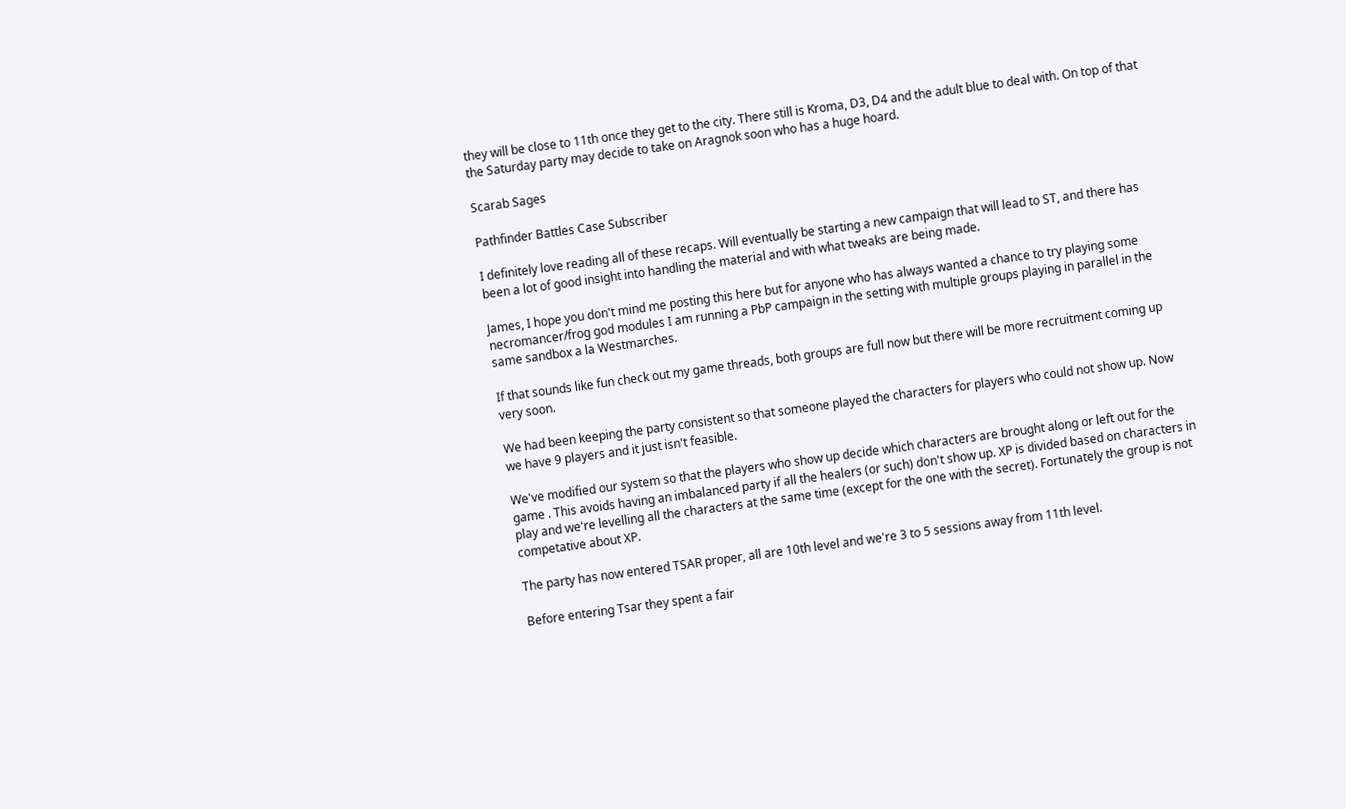they will be close to 11th once they get to the city. There still is Kroma, D3, D4 and the adult blue to deal with. On top of that the Saturday party may decide to take on Aragnok soon who has a huge hoard.

Scarab Sages

Pathfinder Battles Case Subscriber

I definitely love reading all of these recaps. Will eventually be starting a new campaign that will lead to ST, and there has been a lot of good insight into handling the material and with what tweaks are being made.

James, I hope you don't mind me posting this here but for anyone who has always wanted a chance to try playing some necromancer/frog god modules I am running a PbP campaign in the setting with multiple groups playing in parallel in the same sandbox a la Westmarches.

If that sounds like fun check out my game threads, both groups are full now but there will be more recruitment coming up very soon.

We had been keeping the party consistent so that someone played the characters for players who could not show up. Now we have 9 players and it just isn't feasible.

We've modified our system so that the players who show up decide which characters are brought along or left out for the game . This avoids having an imbalanced party if all the healers (or such) don't show up. XP is divided based on characters in play and we're levelling all the characters at the same time (except for the one with the secret). Fortunately the group is not competative about XP.

The party has now entered TSAR proper, all are 10th level and we're 3 to 5 sessions away from 11th level.

Before entering Tsar they spent a fair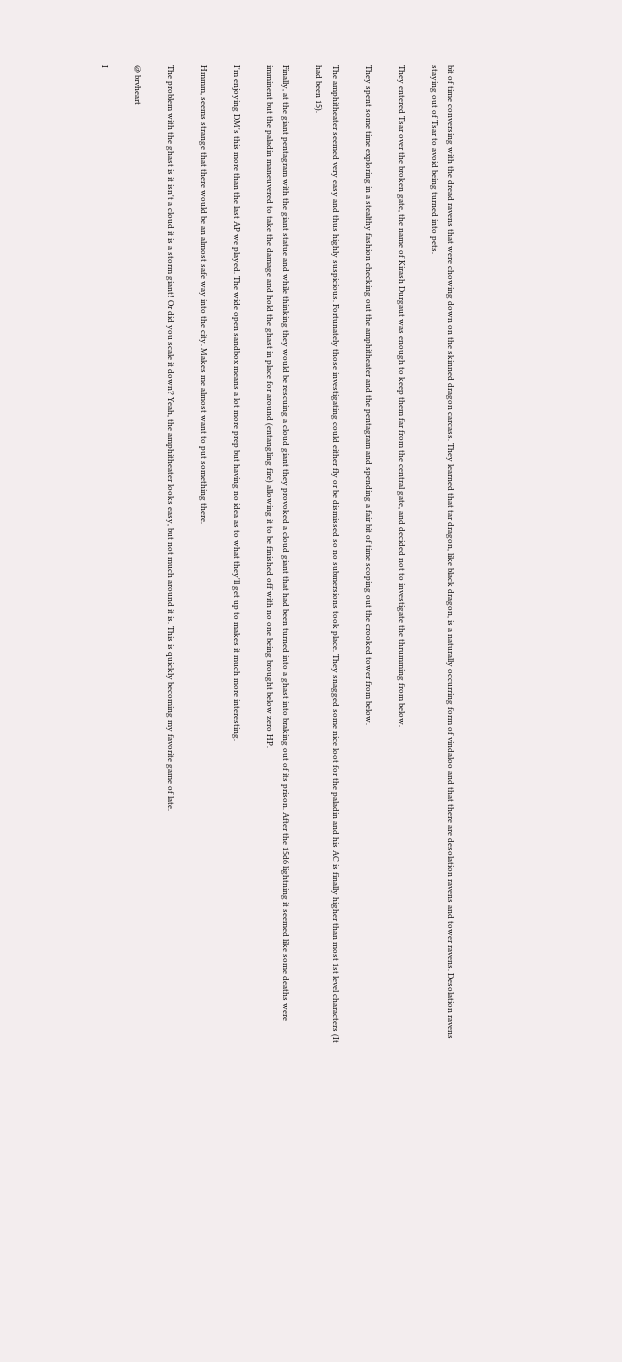bit of time conversing with the dread ravens that were chowing down on the skinned dragon carcass. They learned that tar dragon, like black dragon, is a naturally occurring form of vindaloo and that there are desolation ravens and tower ravens. Desolation ravens staying out of Tsar to avoid being turned into pets.

They entered Tsar over the broken gate, the name of Kirash Durgaut was enough to keep them far from the central gate, and decided not to investigate the thrumming from below.

They spent some time exploring in a stealthy fashion checking out the amphitheater and the pentagram and spending a fair bit of time scoping out the crooked tower from below.

The amphitheater seemed very easy and thus highly suspicious. Fortunately those investigating could either fly or be dismissed so no submersions took place. They snagged some nice loot for the paladin and his AC is finally higher than most 1st level characters (It had been 15).

Finally, at the giant pentagram with the giant statue and while thinking they would be rescuing a cloud giant they provoked a cloud giant that had been turned into a ghast into braking out of its prison. After the 15d6 lightning it seemed like some deaths were imminent but the paladin maneuvered to take the damage and hold the ghast in place for around (entangling fire) allowing it to be finished off with no one being brought below zero HP.

I'm enjoying DM's this more than the last AP we played. The wide open sandbox means a lot more prep but having no idea as to what they'll get up to makes it much more interesting.

Hmmm, seems strange that there would be an almost safe way into the city. Makes me almost want to put something there.

The problem with the ghast is it isn't a cloud it is a storm giant! Or did you scale it down? Yeah, the amphitheater looks easy, but not much around it is. This is quickly becoming my favorite game of late.

@ brvheart

I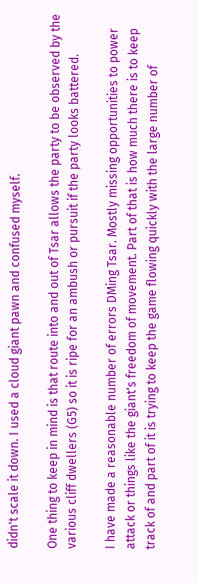didn't scale it down. I used a cloud giant pawn and confused myself.

One thing to keep in mind is that route into and out of Tsar allows the party to be observed by the various cliff dwellers (G5) so it is ripe for an ambush or pursuit if the party looks battered.

I have made a reasonable number of errors DMing Tsar. Mostly missing opportunities to power attack or things like the giant's freedom of movement. Part of that is how much there is to keep track of and part of it is trying to keep the game flowing quickly with the large number of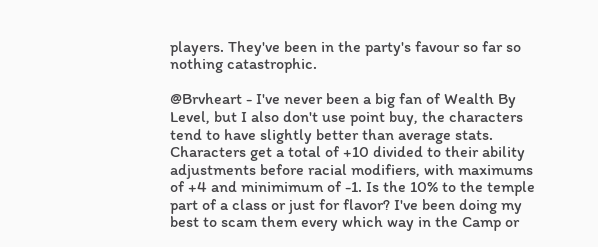players. They've been in the party's favour so far so nothing catastrophic.

@Brvheart - I've never been a big fan of Wealth By Level, but I also don't use point buy, the characters tend to have slightly better than average stats. Characters get a total of +10 divided to their ability adjustments before racial modifiers, with maximums of +4 and minimimum of -1. Is the 10% to the temple part of a class or just for flavor? I've been doing my best to scam them every which way in the Camp or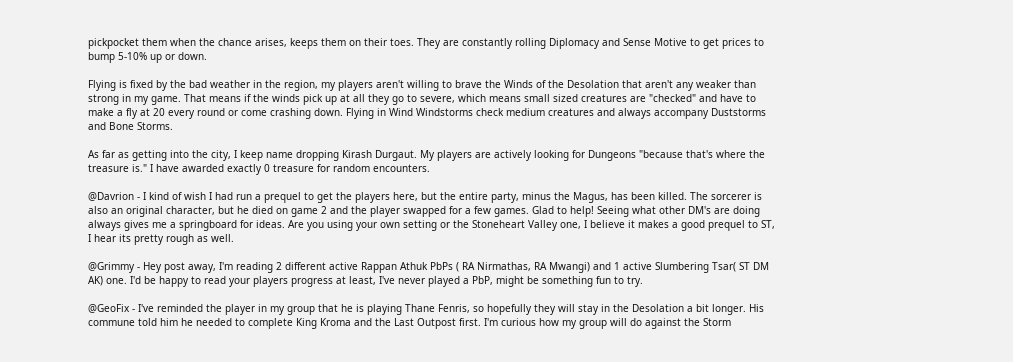pickpocket them when the chance arises, keeps them on their toes. They are constantly rolling Diplomacy and Sense Motive to get prices to bump 5-10% up or down.

Flying is fixed by the bad weather in the region, my players aren't willing to brave the Winds of the Desolation that aren't any weaker than strong in my game. That means if the winds pick up at all they go to severe, which means small sized creatures are "checked" and have to make a fly at 20 every round or come crashing down. Flying in Wind Windstorms check medium creatures and always accompany Duststorms and Bone Storms.

As far as getting into the city, I keep name dropping Kirash Durgaut. My players are actively looking for Dungeons "because that's where the treasure is." I have awarded exactly 0 treasure for random encounters.

@Davrion - I kind of wish I had run a prequel to get the players here, but the entire party, minus the Magus, has been killed. The sorcerer is also an original character, but he died on game 2 and the player swapped for a few games. Glad to help! Seeing what other DM's are doing always gives me a springboard for ideas. Are you using your own setting or the Stoneheart Valley one, I believe it makes a good prequel to ST, I hear its pretty rough as well.

@Grimmy - Hey post away, I'm reading 2 different active Rappan Athuk PbPs ( RA Nirmathas, RA Mwangi) and 1 active Slumbering Tsar( ST DM AK) one. I'd be happy to read your players progress at least, I've never played a PbP, might be something fun to try.

@GeoFix - I've reminded the player in my group that he is playing Thane Fenris, so hopefully they will stay in the Desolation a bit longer. His commune told him he needed to complete King Kroma and the Last Outpost first. I'm curious how my group will do against the Storm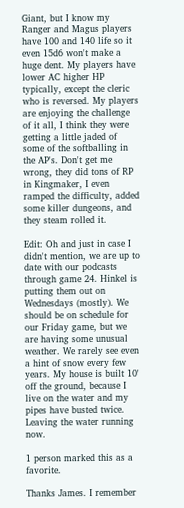Giant, but I know my Ranger and Magus players have 100 and 140 life so it even 15d6 won't make a huge dent. My players have lower AC higher HP typically, except the cleric who is reversed. My players are enjoying the challenge of it all, I think they were getting a little jaded of some of the softballing in the AP's. Don't get me wrong, they did tons of RP in Kingmaker, I even ramped the difficulty, added some killer dungeons, and they steam rolled it.

Edit: Oh and just in case I didn't mention, we are up to date with our podcasts through game 24. Hinkel is putting them out on Wednesdays (mostly). We should be on schedule for our Friday game, but we are having some unusual weather. We rarely see even a hint of snow every few years. My house is built 10' off the ground, because I live on the water and my pipes have busted twice. Leaving the water running now.

1 person marked this as a favorite.

Thanks James. I remember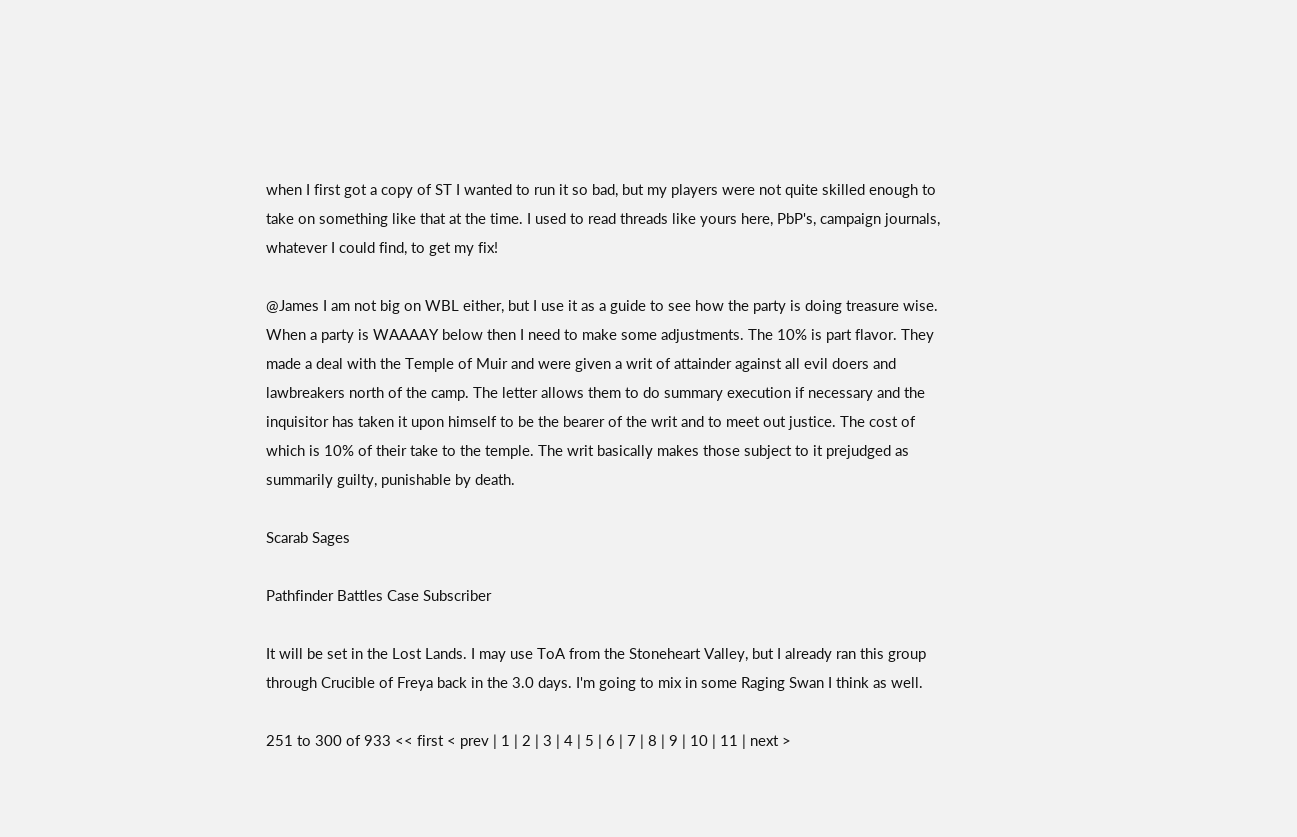when I first got a copy of ST I wanted to run it so bad, but my players were not quite skilled enough to take on something like that at the time. I used to read threads like yours here, PbP's, campaign journals, whatever I could find, to get my fix!

@James I am not big on WBL either, but I use it as a guide to see how the party is doing treasure wise. When a party is WAAAAY below then I need to make some adjustments. The 10% is part flavor. They made a deal with the Temple of Muir and were given a writ of attainder against all evil doers and lawbreakers north of the camp. The letter allows them to do summary execution if necessary and the inquisitor has taken it upon himself to be the bearer of the writ and to meet out justice. The cost of which is 10% of their take to the temple. The writ basically makes those subject to it prejudged as summarily guilty, punishable by death.

Scarab Sages

Pathfinder Battles Case Subscriber

It will be set in the Lost Lands. I may use ToA from the Stoneheart Valley, but I already ran this group through Crucible of Freya back in the 3.0 days. I'm going to mix in some Raging Swan I think as well.

251 to 300 of 933 << first < prev | 1 | 2 | 3 | 4 | 5 | 6 | 7 | 8 | 9 | 10 | 11 | next >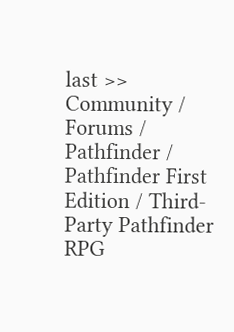last >>
Community / Forums / Pathfinder / Pathfinder First Edition / Third-Party Pathfinder RPG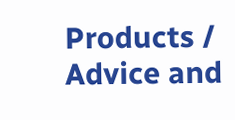Products / Advice and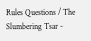Rules Questions / The Slumbering Tsar -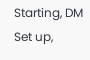Starting, DM Set up,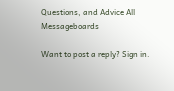Questions, and Advice All Messageboards

Want to post a reply? Sign in.